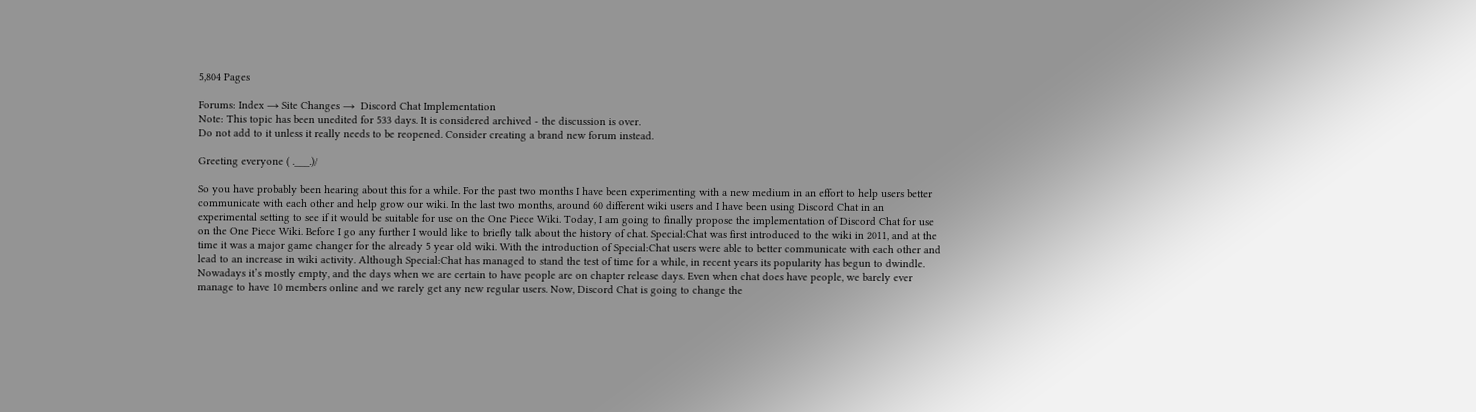5,804 Pages

Forums: Index → Site Changes →  Discord Chat Implementation
Note: This topic has been unedited for 533 days. It is considered archived - the discussion is over.
Do not add to it unless it really needs to be reopened. Consider creating a brand new forum instead.

Greeting everyone ( .___.)/

So you have probably been hearing about this for a while. For the past two months I have been experimenting with a new medium in an effort to help users better communicate with each other and help grow our wiki. In the last two months, around 60 different wiki users and I have been using Discord Chat in an experimental setting to see if it would be suitable for use on the One Piece Wiki. Today, I am going to finally propose the implementation of Discord Chat for use on the One Piece Wiki. Before I go any further I would like to briefly talk about the history of chat. Special:Chat was first introduced to the wiki in 2011, and at the time it was a major game changer for the already 5 year old wiki. With the introduction of Special:Chat users were able to better communicate with each other and lead to an increase in wiki activity. Although Special:Chat has managed to stand the test of time for a while, in recent years its popularity has begun to dwindle. Nowadays it’s mostly empty, and the days when we are certain to have people are on chapter release days. Even when chat does have people, we barely ever manage to have 10 members online and we rarely get any new regular users. Now, Discord Chat is going to change the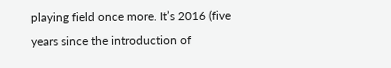playing field once more. It’s 2016 (five years since the introduction of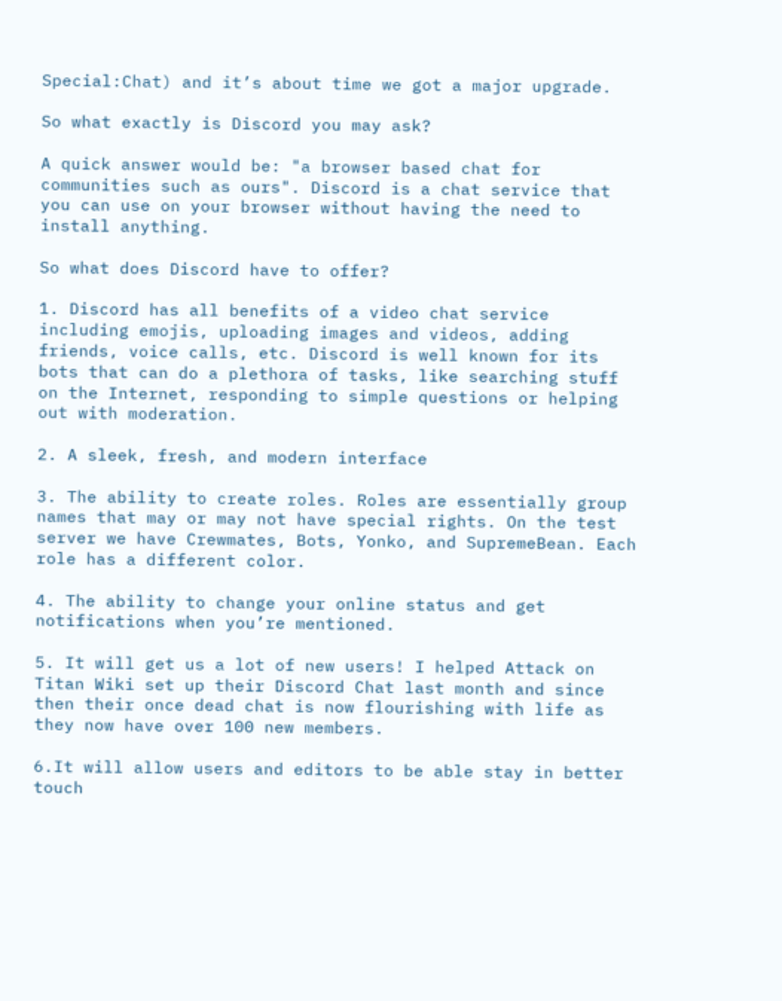Special:Chat) and it’s about time we got a major upgrade.

So what exactly is Discord you may ask?

A quick answer would be: "a browser based chat for communities such as ours". Discord is a chat service that you can use on your browser without having the need to install anything.

So what does Discord have to offer?

1. Discord has all benefits of a video chat service including emojis, uploading images and videos, adding friends, voice calls, etc. Discord is well known for its bots that can do a plethora of tasks, like searching stuff on the Internet, responding to simple questions or helping out with moderation.

2. A sleek, fresh, and modern interface

3. The ability to create roles. Roles are essentially group names that may or may not have special rights. On the test server we have Crewmates, Bots, Yonko, and SupremeBean. Each role has a different color.

4. The ability to change your online status and get notifications when you’re mentioned.

5. It will get us a lot of new users! I helped Attack on Titan Wiki set up their Discord Chat last month and since then their once dead chat is now flourishing with life as they now have over 100 new members.

6.It will allow users and editors to be able stay in better touch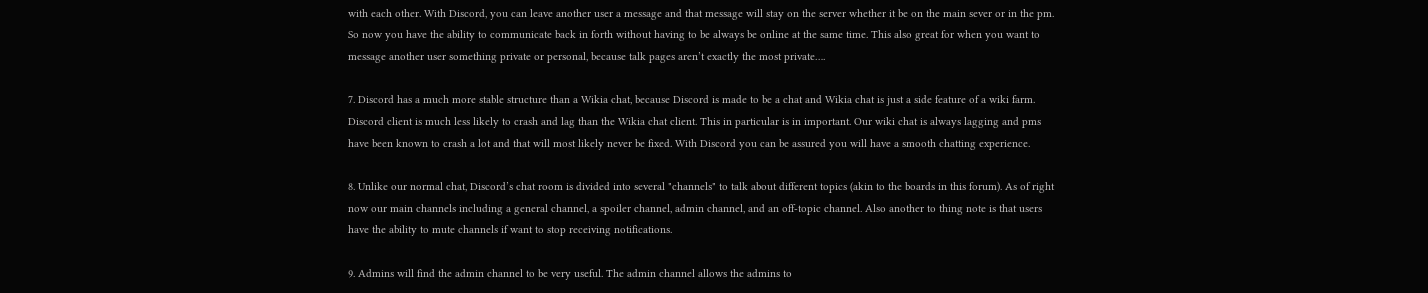with each other. With Discord, you can leave another user a message and that message will stay on the server whether it be on the main sever or in the pm. So now you have the ability to communicate back in forth without having to be always be online at the same time. This also great for when you want to message another user something private or personal, because talk pages aren’t exactly the most private….

7. Discord has a much more stable structure than a Wikia chat, because Discord is made to be a chat and Wikia chat is just a side feature of a wiki farm. Discord client is much less likely to crash and lag than the Wikia chat client. This in particular is in important. Our wiki chat is always lagging and pms have been known to crash a lot and that will most likely never be fixed. With Discord you can be assured you will have a smooth chatting experience.

8. Unlike our normal chat, Discord’s chat room is divided into several "channels" to talk about different topics (akin to the boards in this forum). As of right now our main channels including a general channel, a spoiler channel, admin channel, and an off-topic channel. Also another to thing note is that users have the ability to mute channels if want to stop receiving notifications.

9. Admins will find the admin channel to be very useful. The admin channel allows the admins to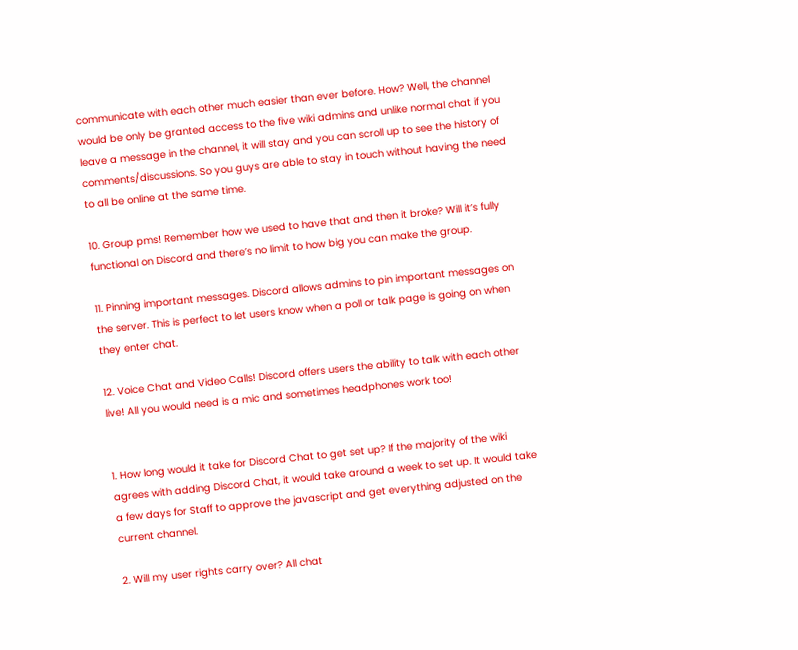communicate with each other much easier than ever before. How? Well, the channel would be only be granted access to the five wiki admins and unlike normal chat if you leave a message in the channel, it will stay and you can scroll up to see the history of comments/discussions. So you guys are able to stay in touch without having the need to all be online at the same time.

10. Group pms! Remember how we used to have that and then it broke? Will it’s fully functional on Discord and there’s no limit to how big you can make the group.

11. Pinning important messages. Discord allows admins to pin important messages on the server. This is perfect to let users know when a poll or talk page is going on when they enter chat.

12. Voice Chat and Video Calls! Discord offers users the ability to talk with each other live! All you would need is a mic and sometimes headphones work too!


1. How long would it take for Discord Chat to get set up? If the majority of the wiki agrees with adding Discord Chat, it would take around a week to set up. It would take a few days for Staff to approve the javascript and get everything adjusted on the current channel.

2. Will my user rights carry over? All chat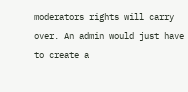moderators rights will carry over. An admin would just have to create a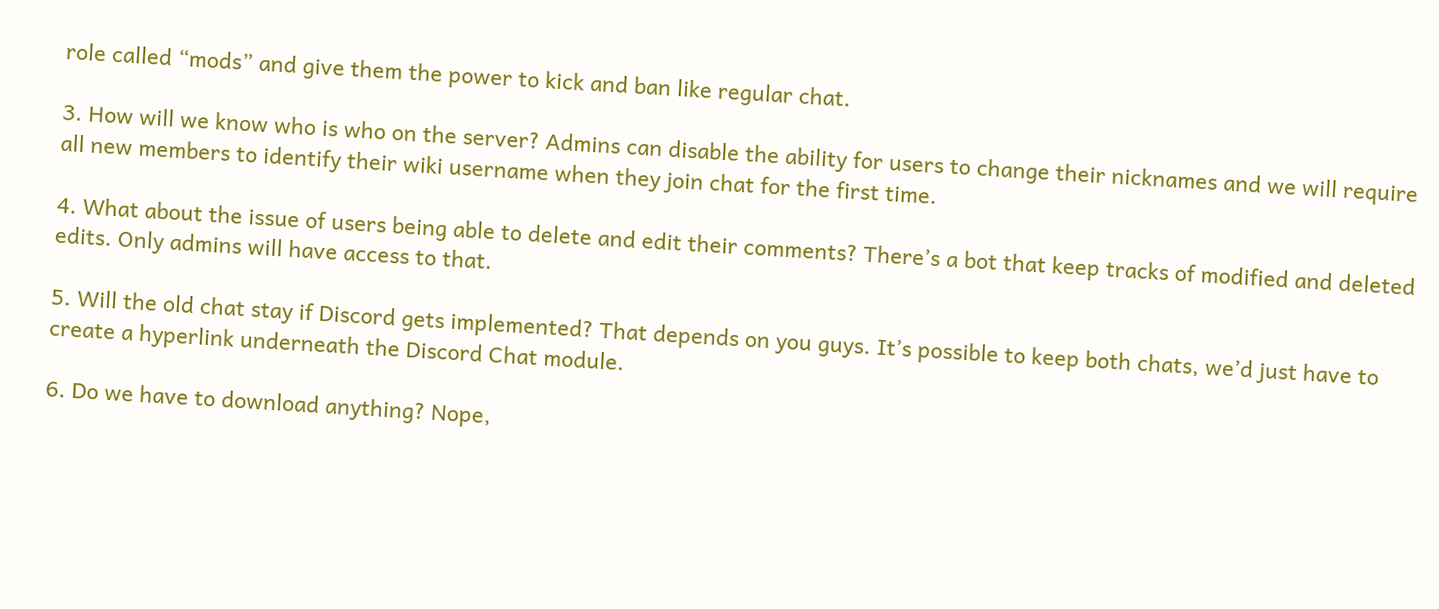role called “mods” and give them the power to kick and ban like regular chat.

3. How will we know who is who on the server? Admins can disable the ability for users to change their nicknames and we will require all new members to identify their wiki username when they join chat for the first time.

4. What about the issue of users being able to delete and edit their comments? There’s a bot that keep tracks of modified and deleted edits. Only admins will have access to that.

5. Will the old chat stay if Discord gets implemented? That depends on you guys. It’s possible to keep both chats, we’d just have to create a hyperlink underneath the Discord Chat module.

6. Do we have to download anything? Nope,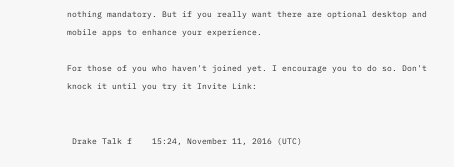nothing mandatory. But if you really want there are optional desktop and mobile apps to enhance your experience.

For those of you who haven't joined yet. I encourage you to do so. Don't knock it until you try it Invite Link:


 Drake Talk f    15:24, November 11, 2016 (UTC)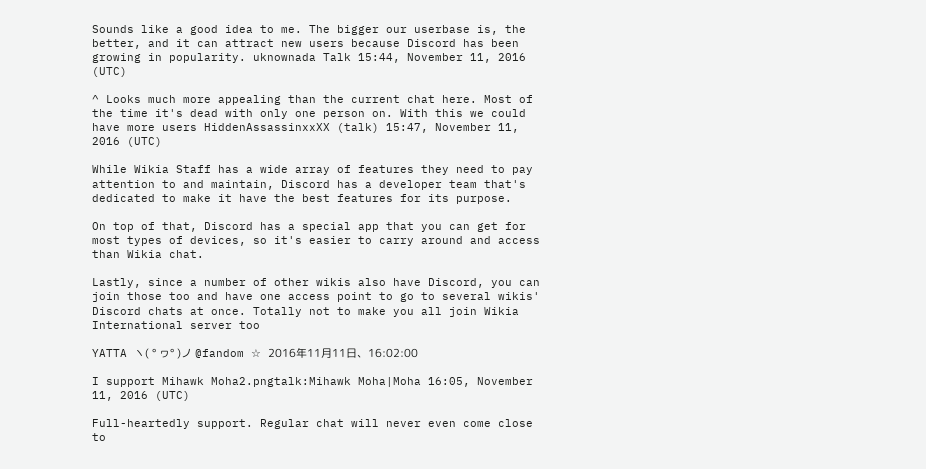Sounds like a good idea to me. The bigger our userbase is, the better, and it can attract new users because Discord has been growing in popularity. uknownada Talk 15:44, November 11, 2016 (UTC)

^ Looks much more appealing than the current chat here. Most of the time it's dead with only one person on. With this we could have more users HiddenAssassinxxXX (talk) 15:47, November 11, 2016 (UTC)

While Wikia Staff has a wide array of features they need to pay attention to and maintain, Discord has a developer team that's dedicated to make it have the best features for its purpose.

On top of that, Discord has a special app that you can get for most types of devices, so it's easier to carry around and access than Wikia chat.

Lastly, since a number of other wikis also have Discord, you can join those too and have one access point to go to several wikis' Discord chats at once. Totally not to make you all join Wikia International server too

YATTA ヽ( ° ヮ° )ノ @fandom ☆ 2016年11月11日、16:02:00

I support Mihawk Moha2.pngtalk:Mihawk Moha|Moha 16:05, November 11, 2016 (UTC)

Full-heartedly support. Regular chat will never even come close to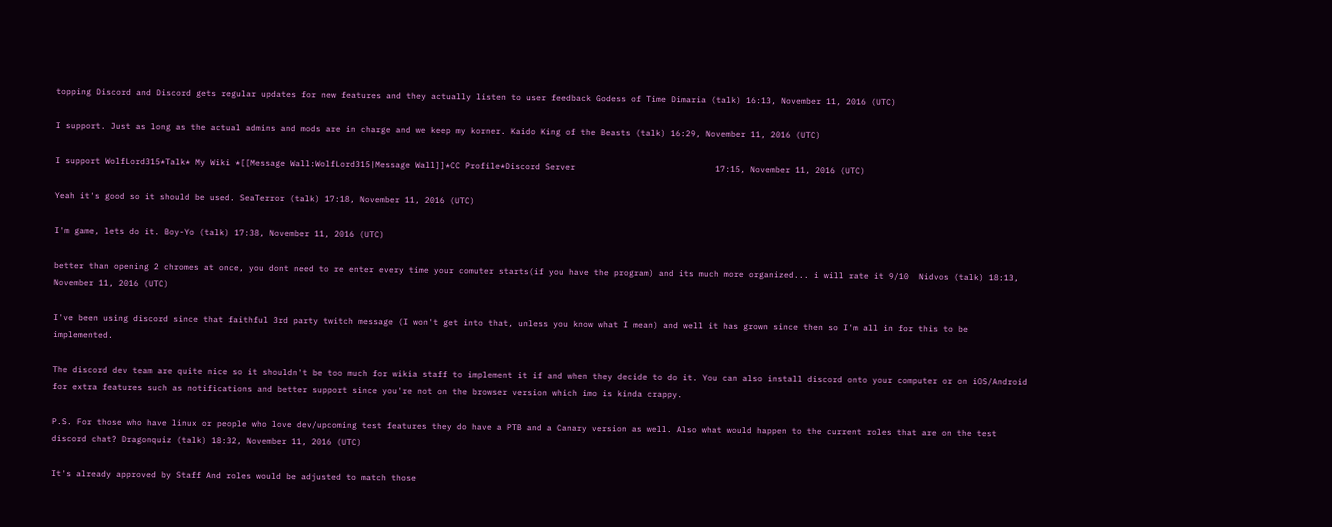topping Discord and Discord gets regular updates for new features and they actually listen to user feedback Godess of Time Dimaria (talk) 16:13, November 11, 2016 (UTC)

I support. Just as long as the actual admins and mods are in charge and we keep my korner. Kaido King of the Beasts (talk) 16:29, November 11, 2016 (UTC)

I support WolfLord315*Talk* My Wiki *[[Message Wall:WolfLord315|Message Wall]]*CC Profile*Discord Server                            17:15, November 11, 2016 (UTC)

Yeah it's good so it should be used. SeaTerror (talk) 17:18, November 11, 2016 (UTC)

I'm game, lets do it. Boy-Yo (talk) 17:38, November 11, 2016 (UTC)

better than opening 2 chromes at once, you dont need to re enter every time your comuter starts(if you have the program) and its much more organized... i will rate it 9/10  Nidvos (talk) 18:13, November 11, 2016 (UTC)

I've been using discord since that faithful 3rd party twitch message (I won't get into that, unless you know what I mean) and well it has grown since then so I'm all in for this to be implemented.

The discord dev team are quite nice so it shouldn't be too much for wikia staff to implement it if and when they decide to do it. You can also install discord onto your computer or on iOS/Android for extra features such as notifications and better support since you're not on the browser version which imo is kinda crappy.

P.S. For those who have linux or people who love dev/upcoming test features they do have a PTB and a Canary version as well. Also what would happen to the current roles that are on the test discord chat? Dragonquiz (talk) 18:32, November 11, 2016 (UTC)

It's already approved by Staff And roles would be adjusted to match those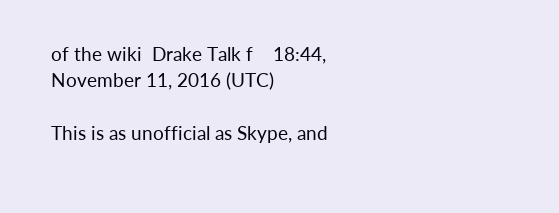of the wiki  Drake Talk f    18:44, November 11, 2016 (UTC)

This is as unofficial as Skype, and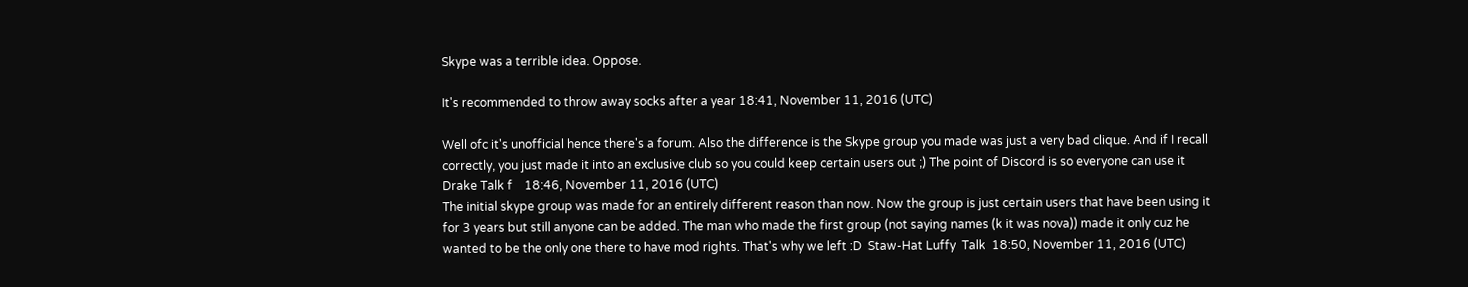Skype was a terrible idea. Oppose.

It's recommended to throw away socks after a year 18:41, November 11, 2016 (UTC)

Well ofc it's unofficial hence there's a forum. Also the difference is the Skype group you made was just a very bad clique. And if I recall correctly, you just made it into an exclusive club so you could keep certain users out ;) The point of Discord is so everyone can use it  Drake Talk f    18:46, November 11, 2016 (UTC)
The initial skype group was made for an entirely different reason than now. Now the group is just certain users that have been using it for 3 years but still anyone can be added. The man who made the first group (not saying names (k it was nova)) made it only cuz he wanted to be the only one there to have mod rights. That's why we left :D  Staw-Hat Luffy  Talk  18:50, November 11, 2016 (UTC)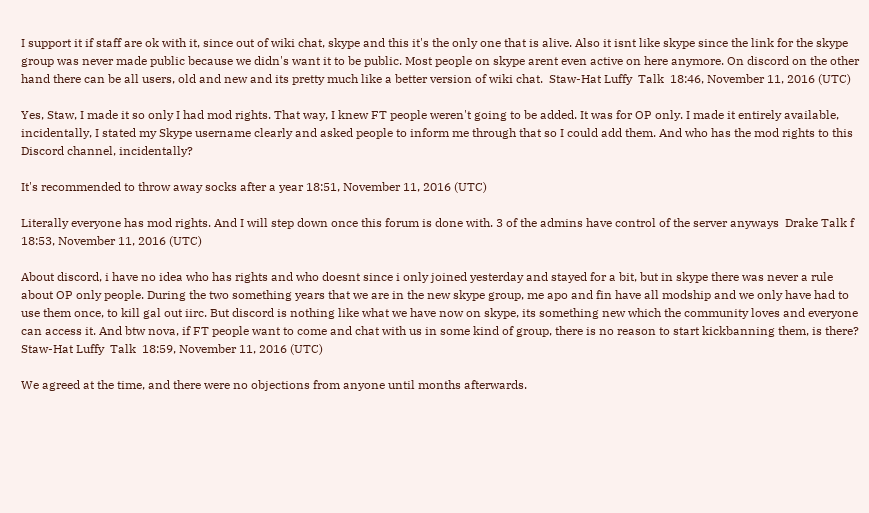I support it if staff are ok with it, since out of wiki chat, skype and this it's the only one that is alive. Also it isnt like skype since the link for the skype group was never made public because we didn's want it to be public. Most people on skype arent even active on here anymore. On discord on the other hand there can be all users, old and new and its pretty much like a better version of wiki chat.  Staw-Hat Luffy  Talk  18:46, November 11, 2016 (UTC)

Yes, Staw, I made it so only I had mod rights. That way, I knew FT people weren't going to be added. It was for OP only. I made it entirely available, incidentally, I stated my Skype username clearly and asked people to inform me through that so I could add them. And who has the mod rights to this Discord channel, incidentally?

It's recommended to throw away socks after a year 18:51, November 11, 2016 (UTC)

Literally everyone has mod rights. And I will step down once this forum is done with. 3 of the admins have control of the server anyways  Drake Talk f    18:53, November 11, 2016 (UTC)

About discord, i have no idea who has rights and who doesnt since i only joined yesterday and stayed for a bit, but in skype there was never a rule about OP only people. During the two something years that we are in the new skype group, me apo and fin have all modship and we only have had to use them once, to kill gal out iirc. But discord is nothing like what we have now on skype, its something new which the community loves and everyone can access it. And btw nova, if FT people want to come and chat with us in some kind of group, there is no reason to start kickbanning them, is there?  Staw-Hat Luffy  Talk  18:59, November 11, 2016 (UTC)

We agreed at the time, and there were no objections from anyone until months afterwards.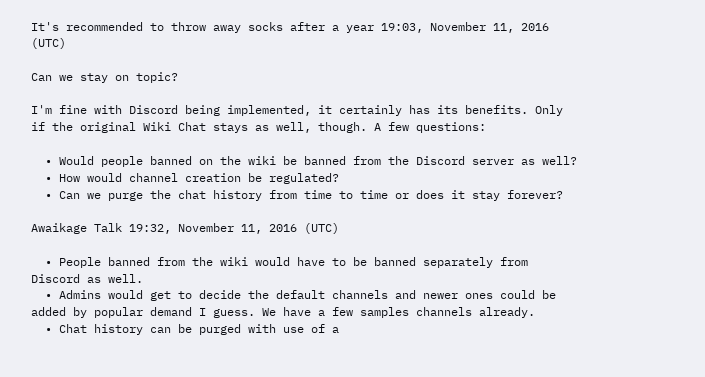It's recommended to throw away socks after a year 19:03, November 11, 2016 (UTC)

Can we stay on topic?

I'm fine with Discord being implemented, it certainly has its benefits. Only if the original Wiki Chat stays as well, though. A few questions:

  • Would people banned on the wiki be banned from the Discord server as well?
  • How would channel creation be regulated?
  • Can we purge the chat history from time to time or does it stay forever?

Awaikage Talk 19:32, November 11, 2016 (UTC)

  • People banned from the wiki would have to be banned separately from Discord as well.
  • Admins would get to decide the default channels and newer ones could be added by popular demand I guess. We have a few samples channels already.
  • Chat history can be purged with use of a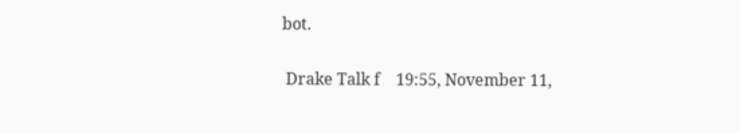bot.

 Drake Talk f    19:55, November 11,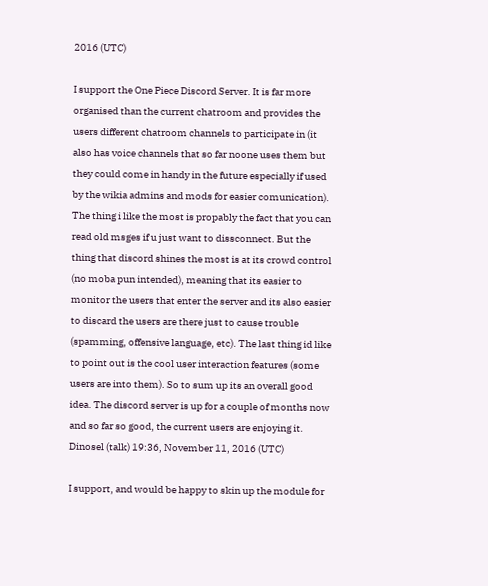2016 (UTC)

I support the One Piece Discord Server. It is far more organised than the current chatroom and provides the users different chatroom channels to participate in (it also has voice channels that so far noone uses them but they could come in handy in the future especially if used by the wikia admins and mods for easier comunication). The thing i like the most is propably the fact that you can read old msges if u just want to dissconnect. But the thing that discord shines the most is at its crowd control (no moba pun intended), meaning that its easier to monitor the users that enter the server and its also easier to discard the users are there just to cause trouble (spamming, offensive language, etc). The last thing id like to point out is the cool user interaction features (some users are into them). So to sum up its an overall good idea. The discord server is up for a couple of months now and so far so good, the current users are enjoying it. Dinosel (talk) 19:36, November 11, 2016 (UTC)

I support, and would be happy to skin up the module for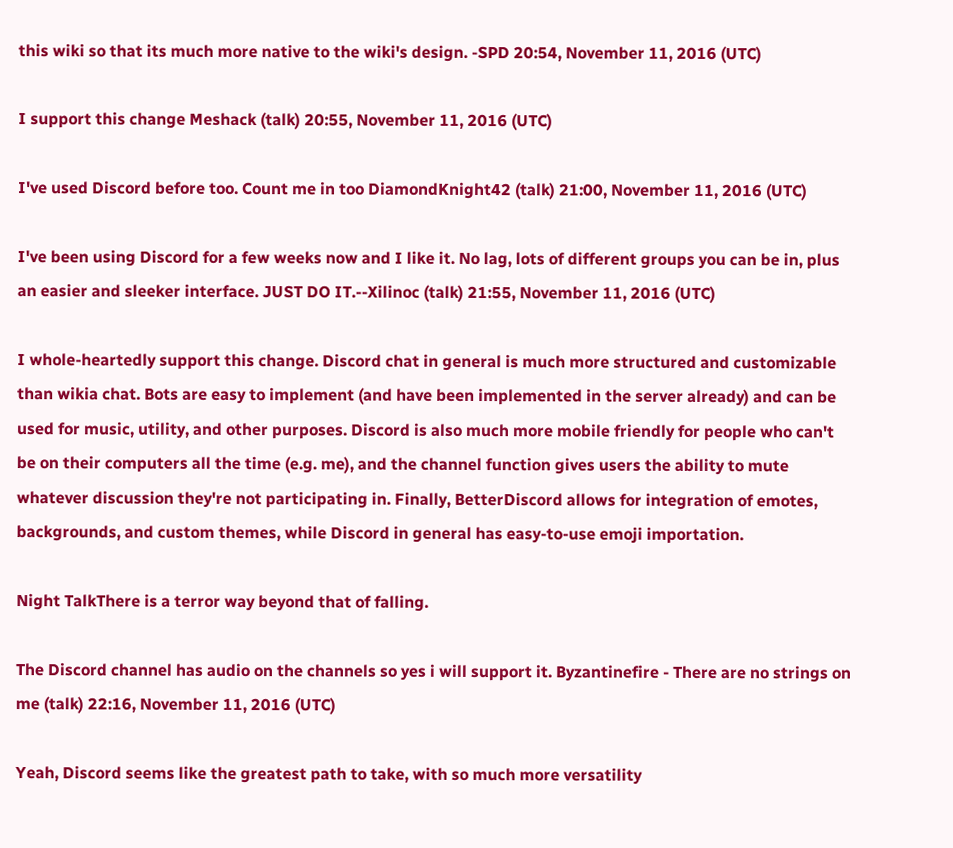this wiki so that its much more native to the wiki's design. -SPD 20:54, November 11, 2016 (UTC)

I support this change Meshack (talk) 20:55, November 11, 2016 (UTC)

I've used Discord before too. Count me in too DiamondKnight42 (talk) 21:00, November 11, 2016 (UTC)

I've been using Discord for a few weeks now and I like it. No lag, lots of different groups you can be in, plus an easier and sleeker interface. JUST DO IT.--Xilinoc (talk) 21:55, November 11, 2016 (UTC)

I whole-heartedly support this change. Discord chat in general is much more structured and customizable than wikia chat. Bots are easy to implement (and have been implemented in the server already) and can be used for music, utility, and other purposes. Discord is also much more mobile friendly for people who can't be on their computers all the time (e.g. me), and the channel function gives users the ability to mute whatever discussion they're not participating in. Finally, BetterDiscord allows for integration of emotes, backgrounds, and custom themes, while Discord in general has easy-to-use emoji importation.

Night TalkThere is a terror way beyond that of falling.

The Discord channel has audio on the channels so yes i will support it. Byzantinefire - There are no strings on me (talk) 22:16, November 11, 2016 (UTC)

Yeah, Discord seems like the greatest path to take, with so much more versatility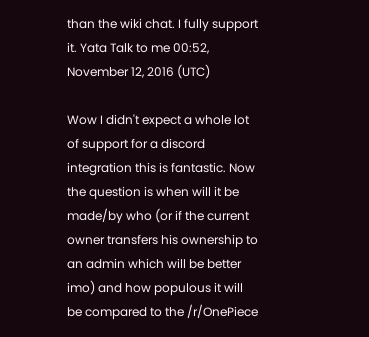than the wiki chat. I fully support it. Yata Talk to me 00:52, November 12, 2016 (UTC)

Wow I didn't expect a whole lot of support for a discord integration this is fantastic. Now the question is when will it be made/by who (or if the current owner transfers his ownership to an admin which will be better imo) and how populous it will be compared to the /r/OnePiece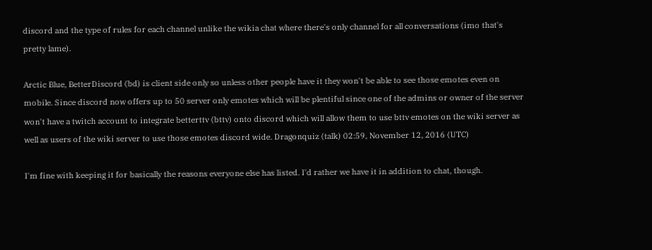discord and the type of rules for each channel unlike the wikia chat where there's only channel for all conversations (imo that's pretty lame).

Arctic Blue, BetterDiscord (bd) is client side only so unless other people have it they won't be able to see those emotes even on mobile. Since discord now offers up to 50 server only emotes which will be plentiful since one of the admins or owner of the server won't have a twitch account to integrate betterttv (bttv) onto discord which will allow them to use bttv emotes on the wiki server as well as users of the wiki server to use those emotes discord wide. Dragonquiz (talk) 02:59, November 12, 2016 (UTC)

I'm fine with keeping it for basically the reasons everyone else has listed. I'd rather we have it in addition to chat, though.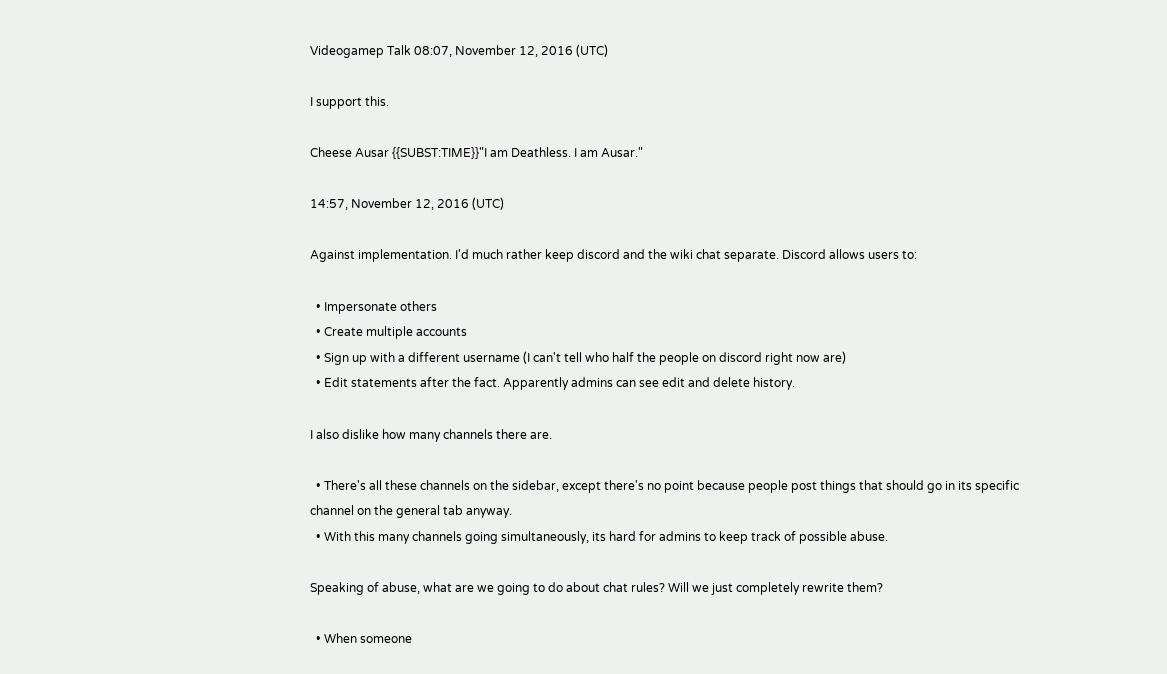Videogamep Talk 08:07, November 12, 2016 (UTC)

I support this.

Cheese Ausar {{SUBST:TIME}}"I am Deathless. I am Ausar."

14:57, November 12, 2016 (UTC)

Against implementation. I'd much rather keep discord and the wiki chat separate. Discord allows users to:

  • Impersonate others
  • Create multiple accounts
  • Sign up with a different username (I can't tell who half the people on discord right now are)
  • Edit statements after the fact. Apparently admins can see edit and delete history.

I also dislike how many channels there are.

  • There's all these channels on the sidebar, except there's no point because people post things that should go in its specific channel on the general tab anyway.
  • With this many channels going simultaneously, its hard for admins to keep track of possible abuse.

Speaking of abuse, what are we going to do about chat rules? Will we just completely rewrite them?

  • When someone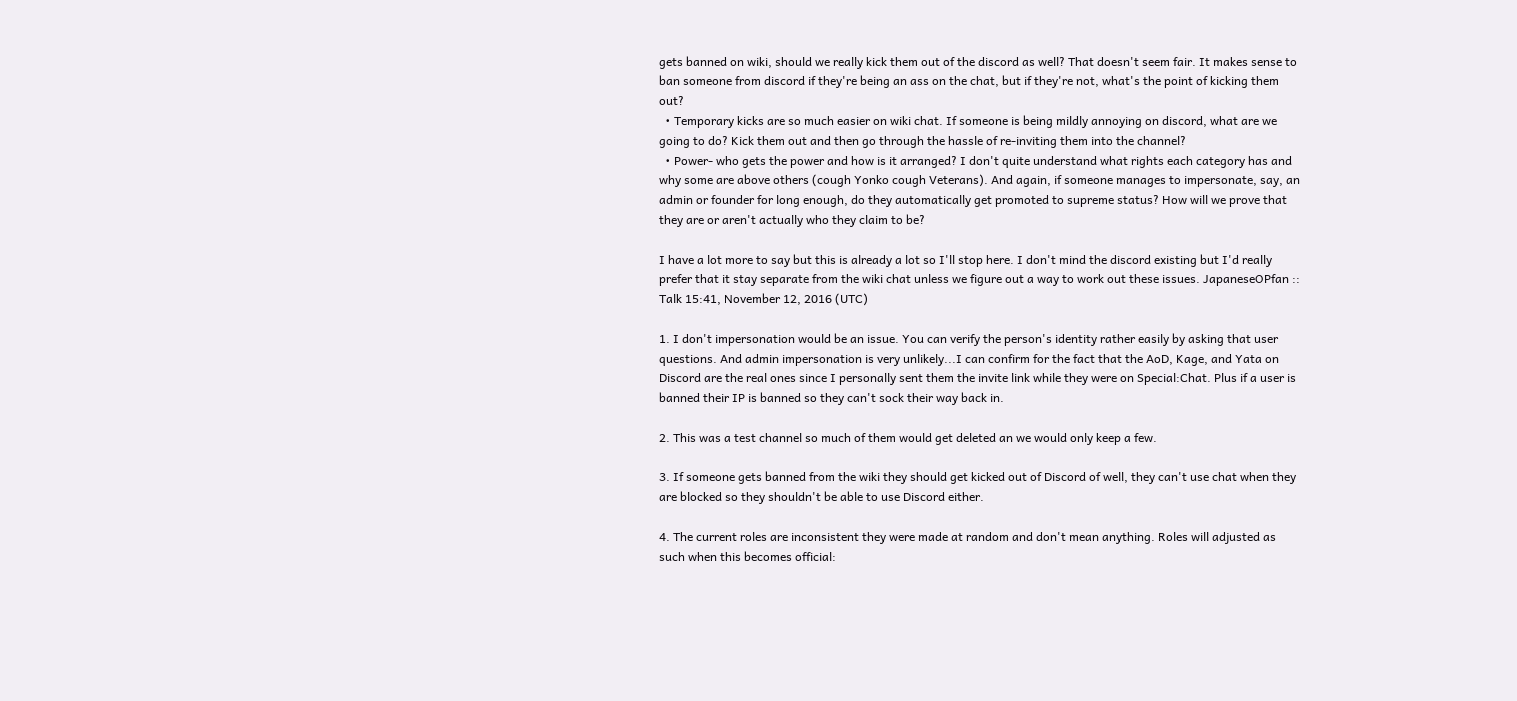gets banned on wiki, should we really kick them out of the discord as well? That doesn't seem fair. It makes sense to ban someone from discord if they're being an ass on the chat, but if they're not, what's the point of kicking them out?
  • Temporary kicks are so much easier on wiki chat. If someone is being mildly annoying on discord, what are we going to do? Kick them out and then go through the hassle of re-inviting them into the channel?
  • Power- who gets the power and how is it arranged? I don't quite understand what rights each category has and why some are above others (cough Yonko cough Veterans). And again, if someone manages to impersonate, say, an admin or founder for long enough, do they automatically get promoted to supreme status? How will we prove that they are or aren't actually who they claim to be?

I have a lot more to say but this is already a lot so I'll stop here. I don't mind the discord existing but I'd really prefer that it stay separate from the wiki chat unless we figure out a way to work out these issues. JapaneseOPfan :: Talk 15:41, November 12, 2016 (UTC)

1. I don't impersonation would be an issue. You can verify the person's identity rather easily by asking that user questions. And admin impersonation is very unlikely...I can confirm for the fact that the AoD, Kage, and Yata on Discord are the real ones since I personally sent them the invite link while they were on Special:Chat. Plus if a user is banned their IP is banned so they can't sock their way back in.

2. This was a test channel so much of them would get deleted an we would only keep a few.

3. If someone gets banned from the wiki they should get kicked out of Discord of well, they can't use chat when they are blocked so they shouldn't be able to use Discord either.

4. The current roles are inconsistent they were made at random and don't mean anything. Roles will adjusted as such when this becomes official: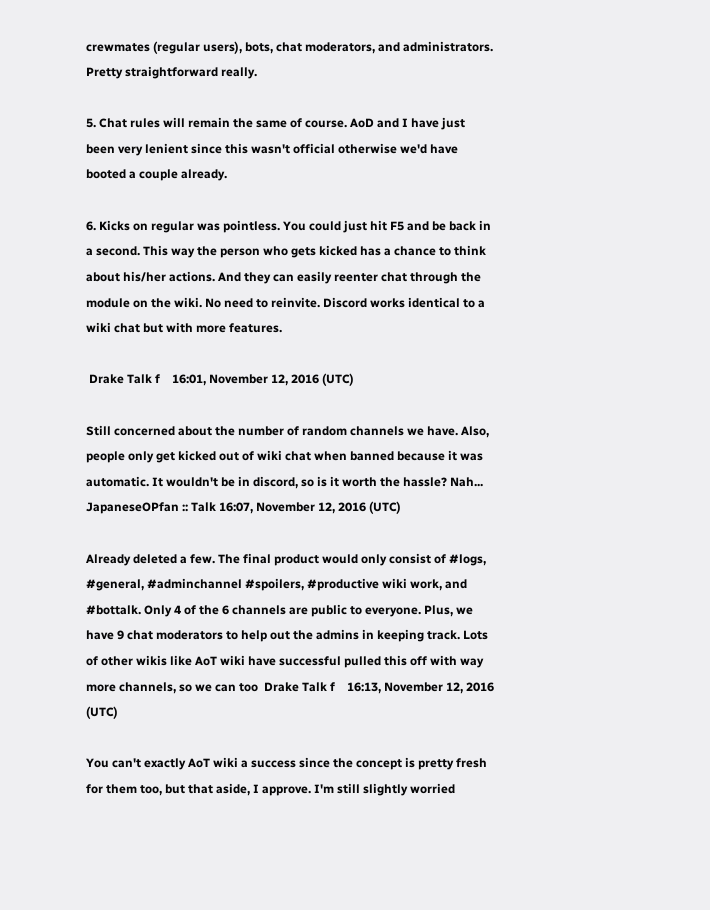crewmates (regular users), bots, chat moderators, and administrators. Pretty straightforward really.

5. Chat rules will remain the same of course. AoD and I have just been very lenient since this wasn't official otherwise we'd have booted a couple already.

6. Kicks on regular was pointless. You could just hit F5 and be back in a second. This way the person who gets kicked has a chance to think about his/her actions. And they can easily reenter chat through the module on the wiki. No need to reinvite. Discord works identical to a wiki chat but with more features.

 Drake Talk f    16:01, November 12, 2016 (UTC)

Still concerned about the number of random channels we have. Also, people only get kicked out of wiki chat when banned because it was automatic. It wouldn't be in discord, so is it worth the hassle? Nah... JapaneseOPfan :: Talk 16:07, November 12, 2016 (UTC)

Already deleted a few. The final product would only consist of #logs, #general, #adminchannel #spoilers, #productive wiki work, and #bottalk. Only 4 of the 6 channels are public to everyone. Plus, we have 9 chat moderators to help out the admins in keeping track. Lots of other wikis like AoT wiki have successful pulled this off with way more channels, so we can too  Drake Talk f    16:13, November 12, 2016 (UTC)

You can't exactly AoT wiki a success since the concept is pretty fresh for them too, but that aside, I approve. I'm still slightly worried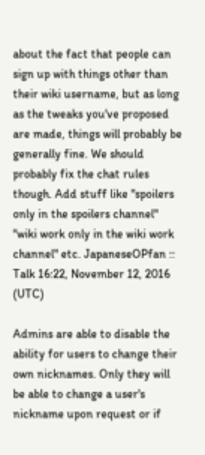about the fact that people can sign up with things other than their wiki username, but as long as the tweaks you've proposed are made, things will probably be generally fine. We should probably fix the chat rules though. Add stuff like "spoilers only in the spoilers channel" "wiki work only in the wiki work channel" etc. JapaneseOPfan :: Talk 16:22, November 12, 2016 (UTC)

Admins are able to disable the ability for users to change their own nicknames. Only they will be able to change a user's nickname upon request or if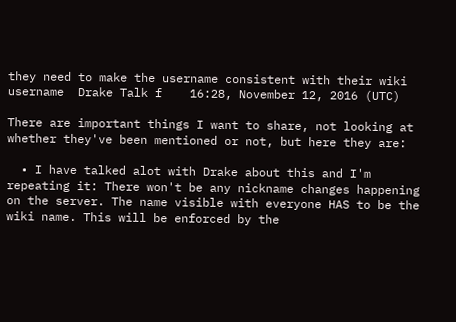they need to make the username consistent with their wiki username  Drake Talk f    16:28, November 12, 2016 (UTC)

There are important things I want to share, not looking at whether they've been mentioned or not, but here they are:

  • I have talked alot with Drake about this and I'm repeating it: There won't be any nickname changes happening on the server. The name visible with everyone HAS to be the wiki name. This will be enforced by the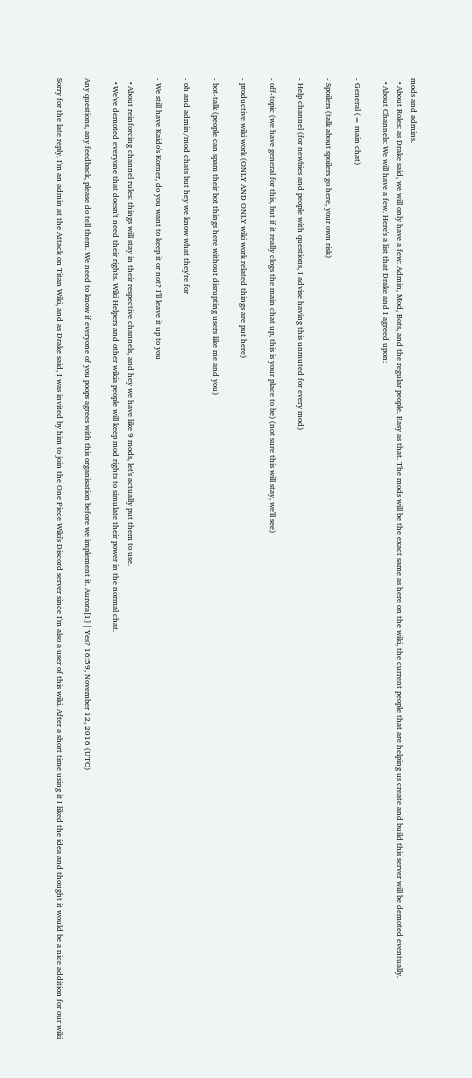mods and admins.
  • About Roles: as Drake said, we will only have a few: Admin, Mod, Bots, and the regular people. Easy as that. The mods will be the exact same as here on the wiki, the current people that are helping us create and build this server will be demoted eventually.
  • About Channels: We will have a few. Here's a list that Drake and I agreed upon:

- General (= main chat)

- Spoilers (talk about spoilers go here, your own risk)

- Help channel (for newbies and people with questions, I advise having this unmuted for every mod)

- off-topic (we have general for this, but if it really clogs the main chat up, this is your place to be) (not sure this will stay, we'll see)

- productive wiki work (ONLY AND ONLY wiki work related things are put here)

- bot-talk (people can spam their bot things here without disrupting users like me and you)

- oh and admin/mod chats but hey we know what they're for

- We still have Kaido's Korner, do you want to keep it or not? I'll leave it up to you

  • About reinforcing channel rules: things will stay in their respective channels, and hey we have like 9 mods, let's actually put them to use.
  • We've demoted everyone that doesn't need their rights. Wiki Helpers and other wikia people will keep mod rights to simulate their power in the normal chat.

Any questions, any feedback, please do tell them. We need to know if everyone of you poops agrees with this organisation before we implement it. Aurora[1] | Yes? 16:59, November 12, 2016 (UTC)

Sorry for the late reply. I'm an admin at the Attack on Titan Wiki, and as Drake said, I was invited by him to join the One Piece Wiki's Discord server since I'm also a user of this wiki. After a short time using it I liked the idea and thought it would be a nice addition for our wiki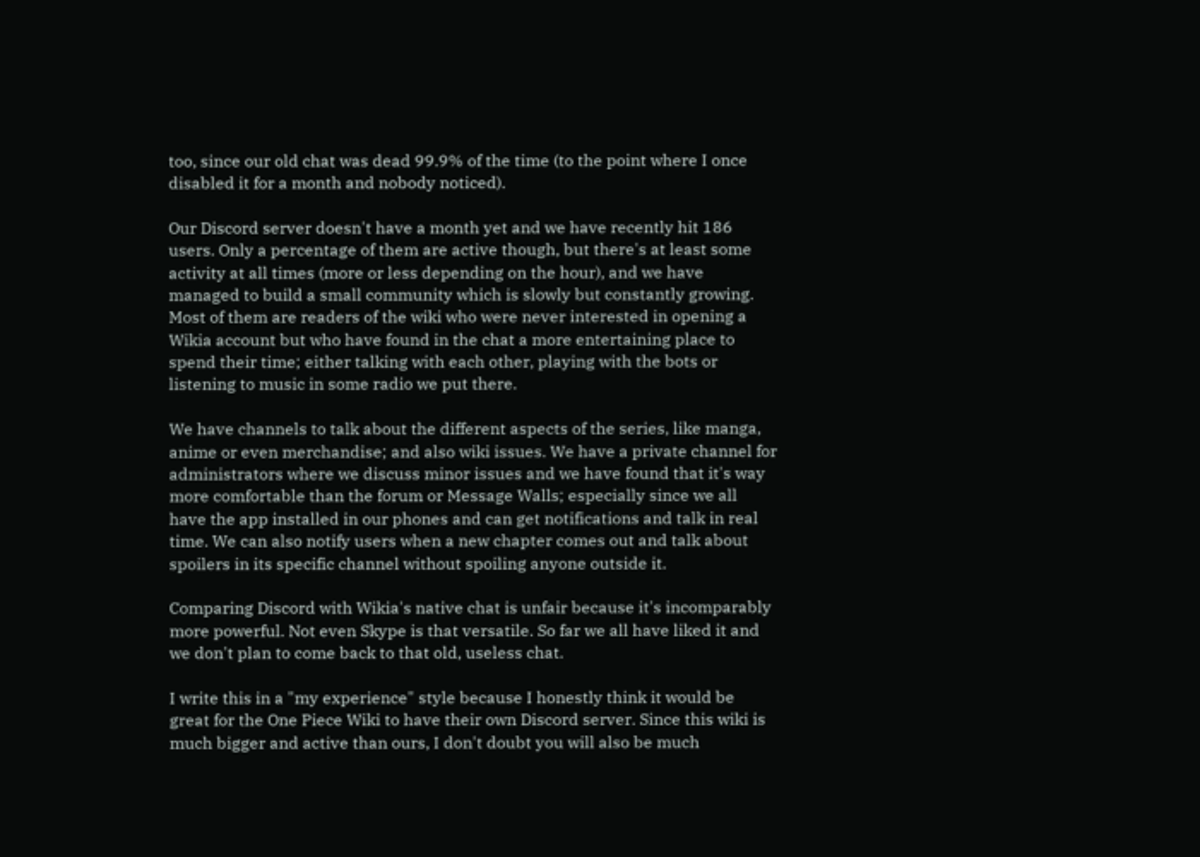too, since our old chat was dead 99.9% of the time (to the point where I once disabled it for a month and nobody noticed).

Our Discord server doesn't have a month yet and we have recently hit 186 users. Only a percentage of them are active though, but there's at least some activity at all times (more or less depending on the hour), and we have managed to build a small community which is slowly but constantly growing. Most of them are readers of the wiki who were never interested in opening a Wikia account but who have found in the chat a more entertaining place to spend their time; either talking with each other, playing with the bots or listening to music in some radio we put there.

We have channels to talk about the different aspects of the series, like manga, anime or even merchandise; and also wiki issues. We have a private channel for administrators where we discuss minor issues and we have found that it's way more comfortable than the forum or Message Walls; especially since we all have the app installed in our phones and can get notifications and talk in real time. We can also notify users when a new chapter comes out and talk about spoilers in its specific channel without spoiling anyone outside it.

Comparing Discord with Wikia's native chat is unfair because it's incomparably more powerful. Not even Skype is that versatile. So far we all have liked it and we don't plan to come back to that old, useless chat.

I write this in a "my experience" style because I honestly think it would be great for the One Piece Wiki to have their own Discord server. Since this wiki is much bigger and active than ours, I don't doubt you will also be much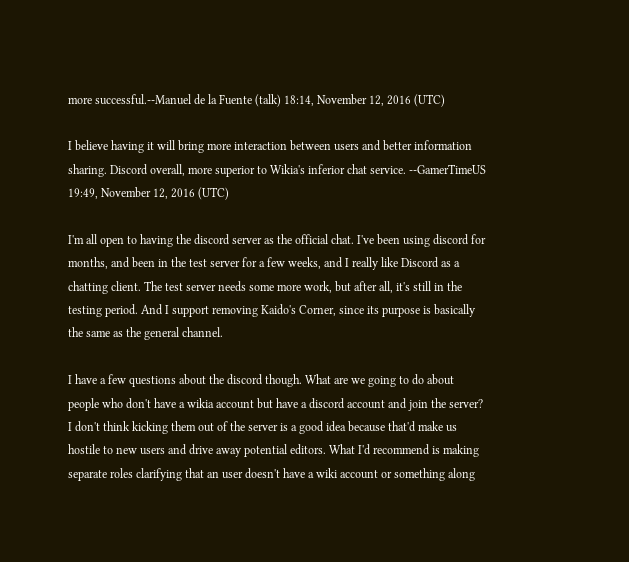more successful.--Manuel de la Fuente (talk) 18:14, November 12, 2016 (UTC)

I believe having it will bring more interaction between users and better information sharing. Discord overall, more superior to Wikia's inferior chat service. --GamerTimeUS 19:49, November 12, 2016 (UTC)

I'm all open to having the discord server as the official chat. I've been using discord for months, and been in the test server for a few weeks, and I really like Discord as a chatting client. The test server needs some more work, but after all, it's still in the testing period. And I support removing Kaido's Corner, since its purpose is basically the same as the general channel.

I have a few questions about the discord though. What are we going to do about people who don't have a wikia account but have a discord account and join the server? I don't think kicking them out of the server is a good idea because that'd make us hostile to new users and drive away potential editors. What I'd recommend is making separate roles clarifying that an user doesn't have a wiki account or something along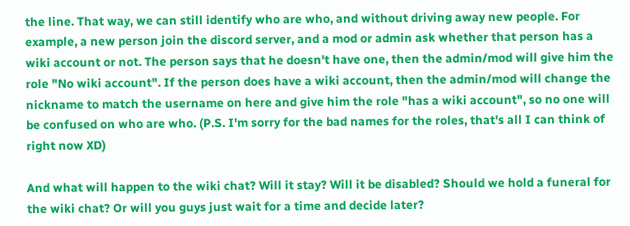the line. That way, we can still identify who are who, and without driving away new people. For example, a new person join the discord server, and a mod or admin ask whether that person has a wiki account or not. The person says that he doesn't have one, then the admin/mod will give him the role "No wiki account". If the person does have a wiki account, then the admin/mod will change the nickname to match the username on here and give him the role "has a wiki account", so no one will be confused on who are who. (P.S. I'm sorry for the bad names for the roles, that's all I can think of right now XD)

And what will happen to the wiki chat? Will it stay? Will it be disabled? Should we hold a funeral for the wiki chat? Or will you guys just wait for a time and decide later?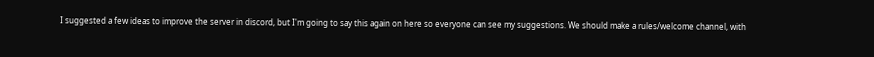I suggested a few ideas to improve the server in discord, but I'm going to say this again on here so everyone can see my suggestions. We should make a rules/welcome channel, with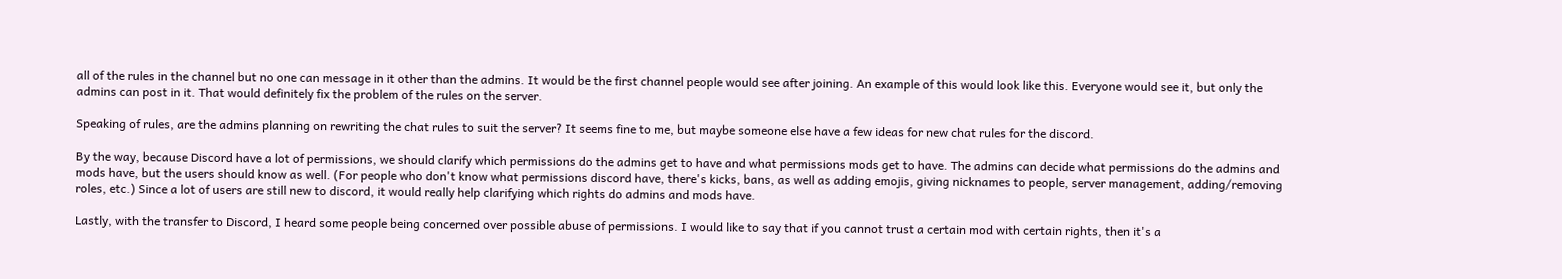all of the rules in the channel but no one can message in it other than the admins. It would be the first channel people would see after joining. An example of this would look like this. Everyone would see it, but only the admins can post in it. That would definitely fix the problem of the rules on the server.

Speaking of rules, are the admins planning on rewriting the chat rules to suit the server? It seems fine to me, but maybe someone else have a few ideas for new chat rules for the discord.

By the way, because Discord have a lot of permissions, we should clarify which permissions do the admins get to have and what permissions mods get to have. The admins can decide what permissions do the admins and mods have, but the users should know as well. (For people who don't know what permissions discord have, there's kicks, bans, as well as adding emojis, giving nicknames to people, server management, adding/removing roles, etc.) Since a lot of users are still new to discord, it would really help clarifying which rights do admins and mods have.

Lastly, with the transfer to Discord, I heard some people being concerned over possible abuse of permissions. I would like to say that if you cannot trust a certain mod with certain rights, then it's a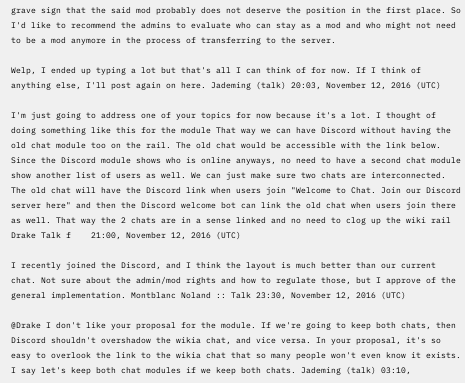grave sign that the said mod probably does not deserve the position in the first place. So I'd like to recommend the admins to evaluate who can stay as a mod and who might not need to be a mod anymore in the process of transferring to the server.

Welp, I ended up typing a lot but that's all I can think of for now. If I think of anything else, I'll post again on here. Jademing (talk) 20:03, November 12, 2016 (UTC)

I'm just going to address one of your topics for now because it's a lot. I thought of doing something like this for the module That way we can have Discord without having the old chat module too on the rail. The old chat would be accessible with the link below. Since the Discord module shows who is online anyways, no need to have a second chat module show another list of users as well. We can just make sure two chats are interconnected. The old chat will have the Discord link when users join "Welcome to Chat. Join our Discord server here" and then the Discord welcome bot can link the old chat when users join there as well. That way the 2 chats are in a sense linked and no need to clog up the wiki rail  Drake Talk f    21:00, November 12, 2016 (UTC)

I recently joined the Discord, and I think the layout is much better than our current chat. Not sure about the admin/mod rights and how to regulate those, but I approve of the general implementation. Montblanc Noland :: Talk 23:30, November 12, 2016 (UTC)

@Drake I don't like your proposal for the module. If we're going to keep both chats, then Discord shouldn't overshadow the wikia chat, and vice versa. In your proposal, it's so easy to overlook the link to the wikia chat that so many people won't even know it exists. I say let's keep both chat modules if we keep both chats. Jademing (talk) 03:10,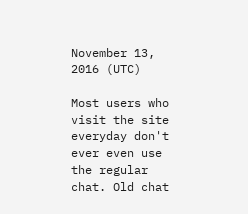November 13, 2016 (UTC)

Most users who visit the site everyday don't ever even use the regular chat. Old chat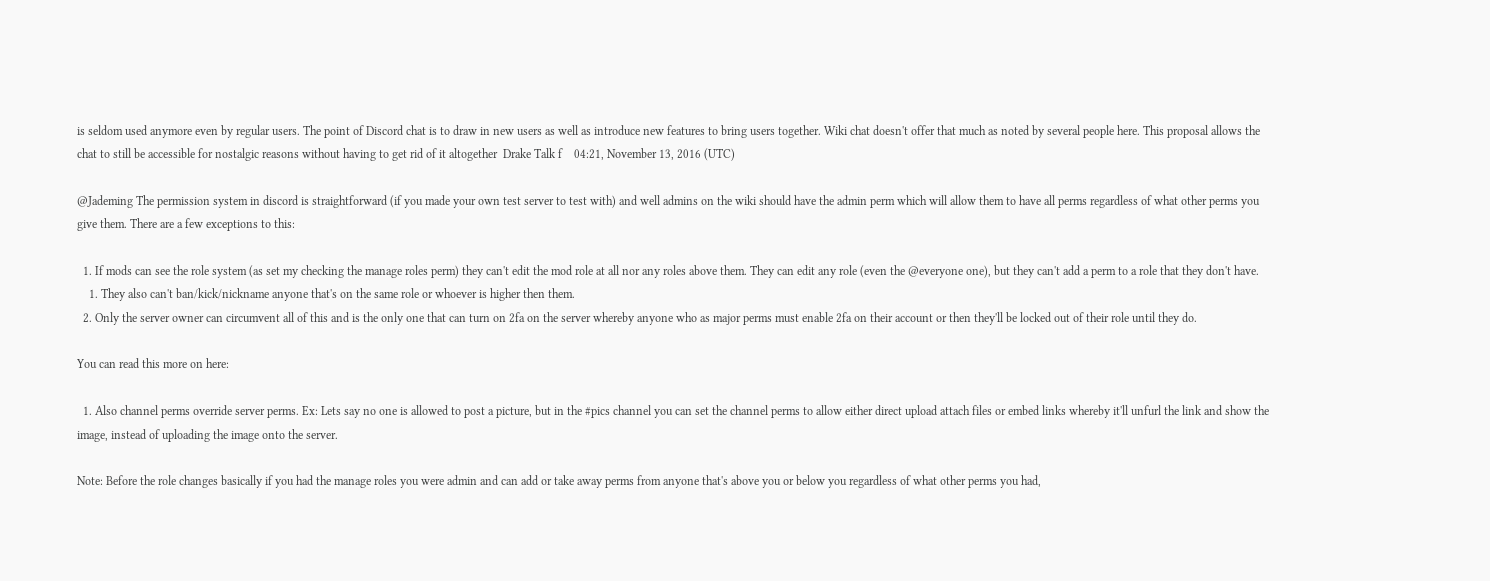is seldom used anymore even by regular users. The point of Discord chat is to draw in new users as well as introduce new features to bring users together. Wiki chat doesn't offer that much as noted by several people here. This proposal allows the chat to still be accessible for nostalgic reasons without having to get rid of it altogether  Drake Talk f    04:21, November 13, 2016 (UTC)

@Jademing The permission system in discord is straightforward (if you made your own test server to test with) and well admins on the wiki should have the admin perm which will allow them to have all perms regardless of what other perms you give them. There are a few exceptions to this:

  1. If mods can see the role system (as set my checking the manage roles perm) they can't edit the mod role at all nor any roles above them. They can edit any role (even the @everyone one), but they can't add a perm to a role that they don't have.
    1. They also can't ban/kick/nickname anyone that's on the same role or whoever is higher then them.
  2. Only the server owner can circumvent all of this and is the only one that can turn on 2fa on the server whereby anyone who as major perms must enable 2fa on their account or then they'll be locked out of their role until they do.

You can read this more on here:

  1. Also channel perms override server perms. Ex: Lets say no one is allowed to post a picture, but in the #pics channel you can set the channel perms to allow either direct upload attach files or embed links whereby it'll unfurl the link and show the image, instead of uploading the image onto the server.

Note: Before the role changes basically if you had the manage roles you were admin and can add or take away perms from anyone that's above you or below you regardless of what other perms you had,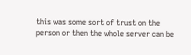this was some sort of trust on the person or then the whole server can be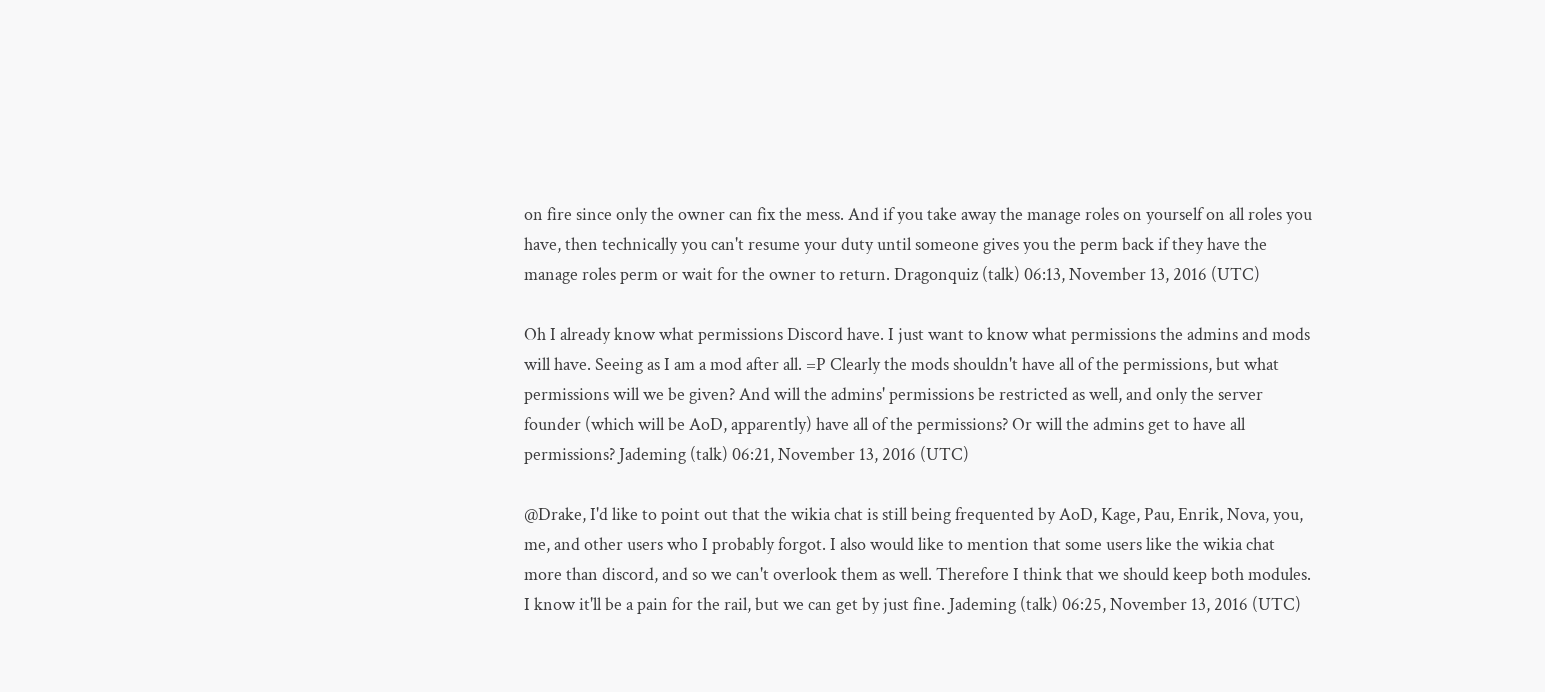on fire since only the owner can fix the mess. And if you take away the manage roles on yourself on all roles you have, then technically you can't resume your duty until someone gives you the perm back if they have the manage roles perm or wait for the owner to return. Dragonquiz (talk) 06:13, November 13, 2016 (UTC)

Oh I already know what permissions Discord have. I just want to know what permissions the admins and mods will have. Seeing as I am a mod after all. =P Clearly the mods shouldn't have all of the permissions, but what permissions will we be given? And will the admins' permissions be restricted as well, and only the server founder (which will be AoD, apparently) have all of the permissions? Or will the admins get to have all permissions? Jademing (talk) 06:21, November 13, 2016 (UTC)

@Drake, I'd like to point out that the wikia chat is still being frequented by AoD, Kage, Pau, Enrik, Nova, you, me, and other users who I probably forgot. I also would like to mention that some users like the wikia chat more than discord, and so we can't overlook them as well. Therefore I think that we should keep both modules. I know it'll be a pain for the rail, but we can get by just fine. Jademing (talk) 06:25, November 13, 2016 (UTC)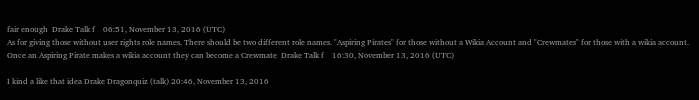fair enough  Drake Talk f    06:51, November 13, 2016 (UTC)
As for giving those without user rights role names. There should be two different role names. "Aspiring Pirates" for those without a Wikia Account and "Crewmates" for those with a wikia account. Once an Aspiring Pirate makes a wikia account they can become a Crewmate  Drake Talk f    16:30, November 13, 2016 (UTC)

I kind a like that idea Drake Dragonquiz (talk) 20:46, November 13, 2016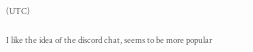(UTC)

I like the idea of the discord chat, seems to be more popular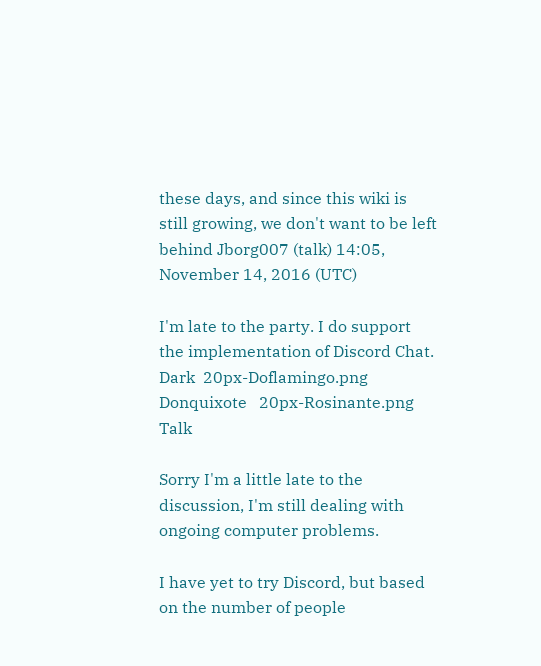these days, and since this wiki is still growing, we don't want to be left behind Jborg007 (talk) 14:05, November 14, 2016 (UTC)

I'm late to the party. I do support the implementation of Discord Chat.   Dark  20px-Doflamingo.png   Donquixote   20px-Rosinante.png  Talk

Sorry I'm a little late to the discussion, I'm still dealing with ongoing computer problems.

I have yet to try Discord, but based on the number of people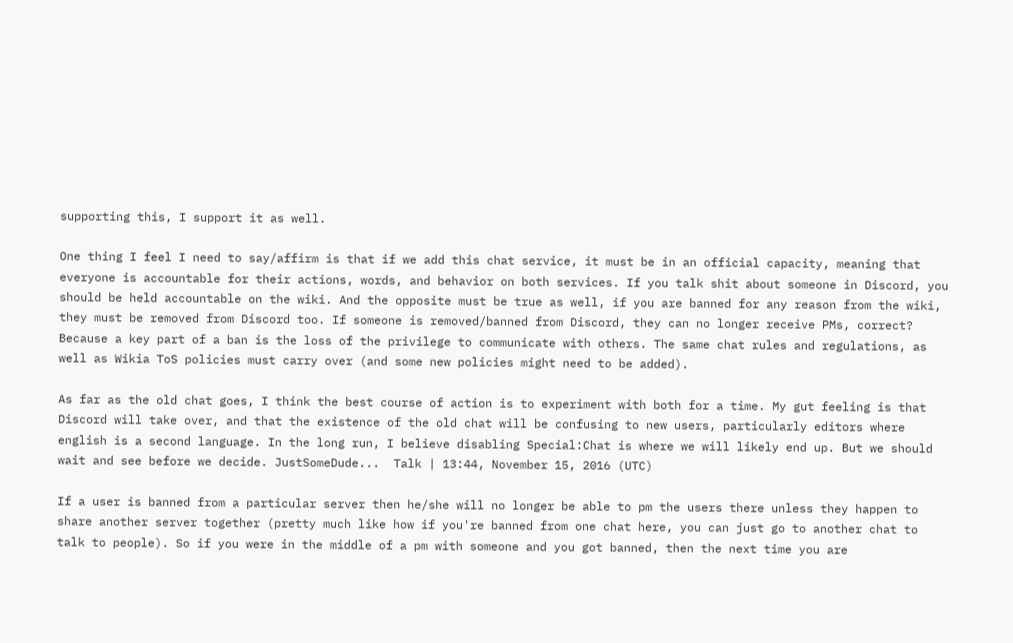supporting this, I support it as well.

One thing I feel I need to say/affirm is that if we add this chat service, it must be in an official capacity, meaning that everyone is accountable for their actions, words, and behavior on both services. If you talk shit about someone in Discord, you should be held accountable on the wiki. And the opposite must be true as well, if you are banned for any reason from the wiki, they must be removed from Discord too. If someone is removed/banned from Discord, they can no longer receive PMs, correct? Because a key part of a ban is the loss of the privilege to communicate with others. The same chat rules and regulations, as well as Wikia ToS policies must carry over (and some new policies might need to be added).

As far as the old chat goes, I think the best course of action is to experiment with both for a time. My gut feeling is that Discord will take over, and that the existence of the old chat will be confusing to new users, particularly editors where english is a second language. In the long run, I believe disabling Special:Chat is where we will likely end up. But we should wait and see before we decide. JustSomeDude...  Talk | 13:44, November 15, 2016 (UTC)

If a user is banned from a particular server then he/she will no longer be able to pm the users there unless they happen to share another server together (pretty much like how if you're banned from one chat here, you can just go to another chat to talk to people). So if you were in the middle of a pm with someone and you got banned, then the next time you are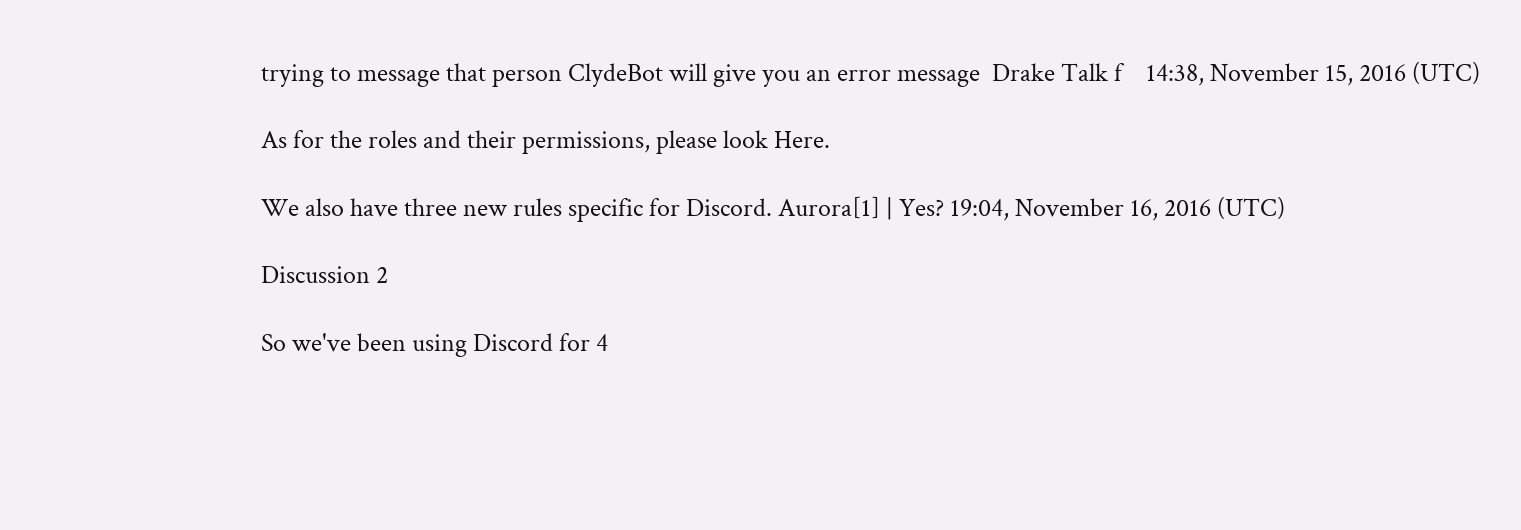trying to message that person ClydeBot will give you an error message  Drake Talk f    14:38, November 15, 2016 (UTC)

As for the roles and their permissions, please look Here.

We also have three new rules specific for Discord. Aurora[1] | Yes? 19:04, November 16, 2016 (UTC)

Discussion 2

So we've been using Discord for 4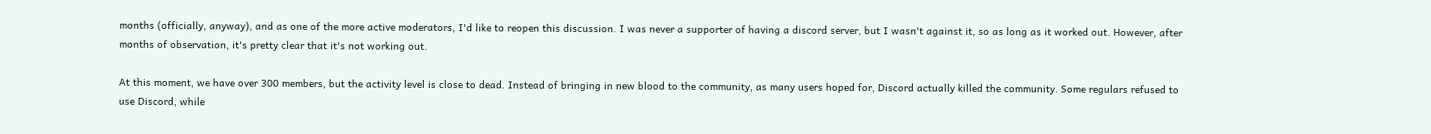months (officially, anyway), and as one of the more active moderators, I'd like to reopen this discussion. I was never a supporter of having a discord server, but I wasn't against it, so as long as it worked out. However, after months of observation, it's pretty clear that it's not working out.

At this moment, we have over 300 members, but the activity level is close to dead. Instead of bringing in new blood to the community, as many users hoped for, Discord actually killed the community. Some regulars refused to use Discord, while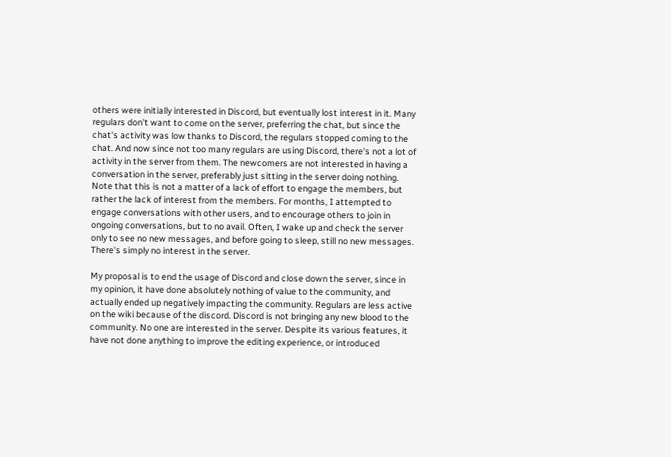others were initially interested in Discord, but eventually lost interest in it. Many regulars don't want to come on the server, preferring the chat, but since the chat's activity was low thanks to Discord, the regulars stopped coming to the chat. And now since not too many regulars are using Discord, there's not a lot of activity in the server from them. The newcomers are not interested in having a conversation in the server, preferably just sitting in the server doing nothing. Note that this is not a matter of a lack of effort to engage the members, but rather the lack of interest from the members. For months, I attempted to engage conversations with other users, and to encourage others to join in ongoing conversations, but to no avail. Often, I wake up and check the server only to see no new messages, and before going to sleep, still no new messages. There's simply no interest in the server.

My proposal is to end the usage of Discord and close down the server, since in my opinion, it have done absolutely nothing of value to the community, and actually ended up negatively impacting the community. Regulars are less active on the wiki because of the discord. Discord is not bringing any new blood to the community. No one are interested in the server. Despite its various features, it have not done anything to improve the editing experience, or introduced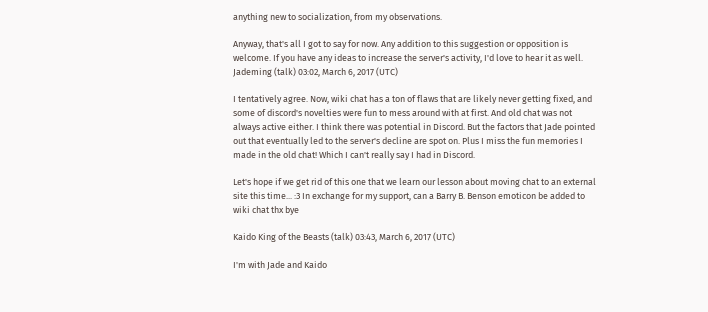anything new to socialization, from my observations.

Anyway, that's all I got to say for now. Any addition to this suggestion or opposition is welcome. If you have any ideas to increase the server's activity, I'd love to hear it as well. Jademing (talk) 03:02, March 6, 2017 (UTC)

I tentatively agree. Now, wiki chat has a ton of flaws that are likely never getting fixed, and some of discord's novelties were fun to mess around with at first. And old chat was not always active either. I think there was potential in Discord. But the factors that Jade pointed out that eventually led to the server's decline are spot on. Plus I miss the fun memories I made in the old chat! Which I can't really say I had in Discord.

Let's hope if we get rid of this one that we learn our lesson about moving chat to an external site this time... :3 In exchange for my support, can a Barry B. Benson emoticon be added to wiki chat thx bye

Kaido King of the Beasts (talk) 03:43, March 6, 2017 (UTC)

I'm with Jade and Kaido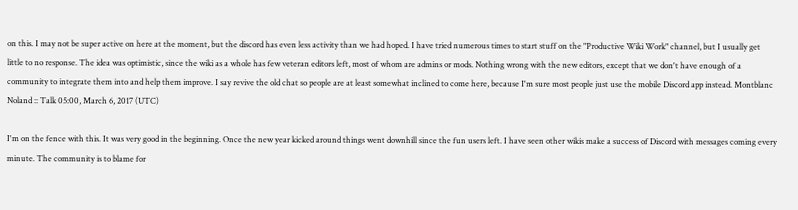on this. I may not be super active on here at the moment, but the discord has even less activity than we had hoped. I have tried numerous times to start stuff on the "Productive Wiki Work" channel, but I usually get little to no response. The idea was optimistic, since the wiki as a whole has few veteran editors left, most of whom are admins or mods. Nothing wrong with the new editors, except that we don't have enough of a community to integrate them into and help them improve. I say revive the old chat so people are at least somewhat inclined to come here, because I'm sure most people just use the mobile Discord app instead. Montblanc Noland :: Talk 05:00, March 6, 2017 (UTC)

I'm on the fence with this. It was very good in the beginning. Once the new year kicked around things went downhill since the fun users left. I have seen other wikis make a success of Discord with messages coming every minute. The community is to blame for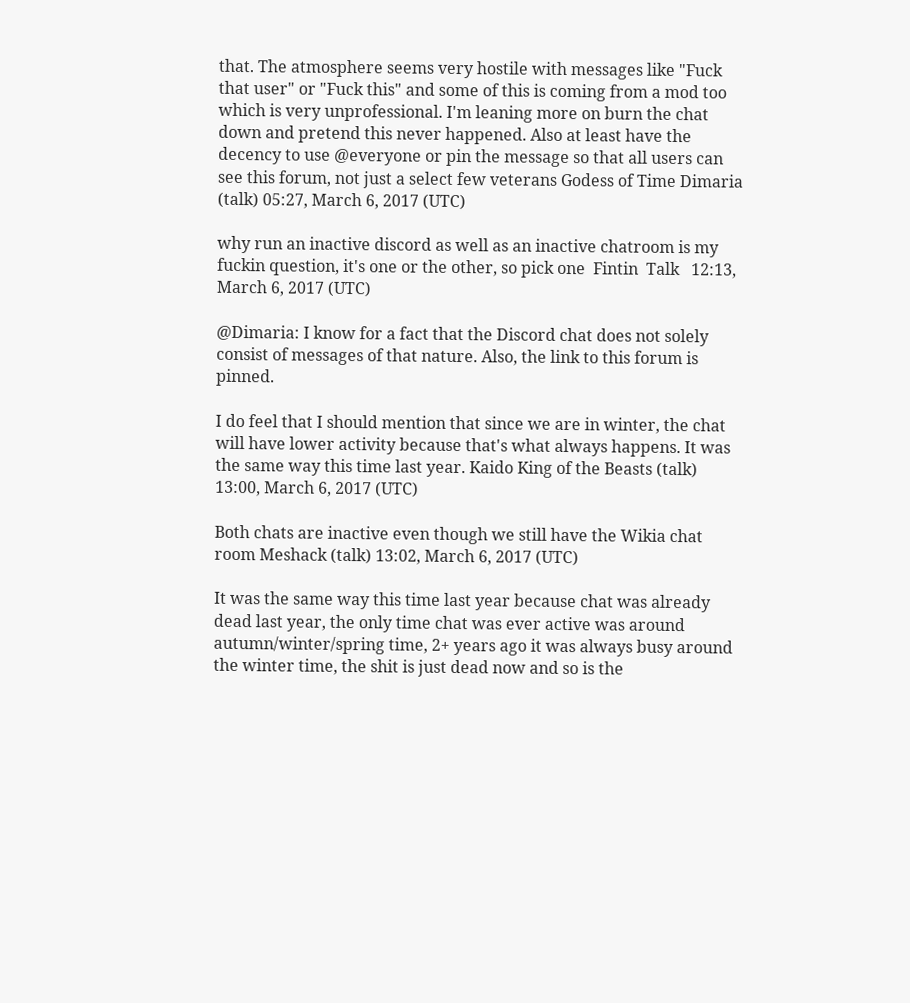that. The atmosphere seems very hostile with messages like "Fuck that user" or "Fuck this" and some of this is coming from a mod too which is very unprofessional. I'm leaning more on burn the chat down and pretend this never happened. Also at least have the decency to use @everyone or pin the message so that all users can see this forum, not just a select few veterans Godess of Time Dimaria (talk) 05:27, March 6, 2017 (UTC)

why run an inactive discord as well as an inactive chatroom is my fuckin question, it's one or the other, so pick one  Fintin  Talk   12:13, March 6, 2017 (UTC)

@Dimaria: I know for a fact that the Discord chat does not solely consist of messages of that nature. Also, the link to this forum is pinned.

I do feel that I should mention that since we are in winter, the chat will have lower activity because that's what always happens. It was the same way this time last year. Kaido King of the Beasts (talk) 13:00, March 6, 2017 (UTC)

Both chats are inactive even though we still have the Wikia chat room Meshack (talk) 13:02, March 6, 2017 (UTC)

It was the same way this time last year because chat was already dead last year, the only time chat was ever active was around autumn/winter/spring time, 2+ years ago it was always busy around the winter time, the shit is just dead now and so is the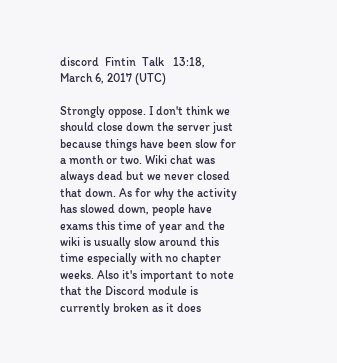discord  Fintin  Talk   13:18, March 6, 2017 (UTC)

Strongly oppose. I don't think we should close down the server just because things have been slow for a month or two. Wiki chat was always dead but we never closed that down. As for why the activity has slowed down, people have exams this time of year and the wiki is usually slow around this time especially with no chapter weeks. Also it's important to note that the Discord module is currently broken as it does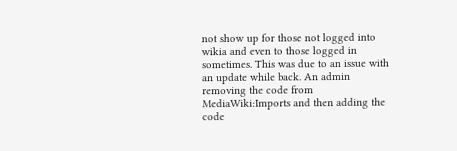not show up for those not logged into wikia and even to those logged in sometimes. This was due to an issue with an update while back. An admin removing the code from MediaWiki:Imports and then adding the code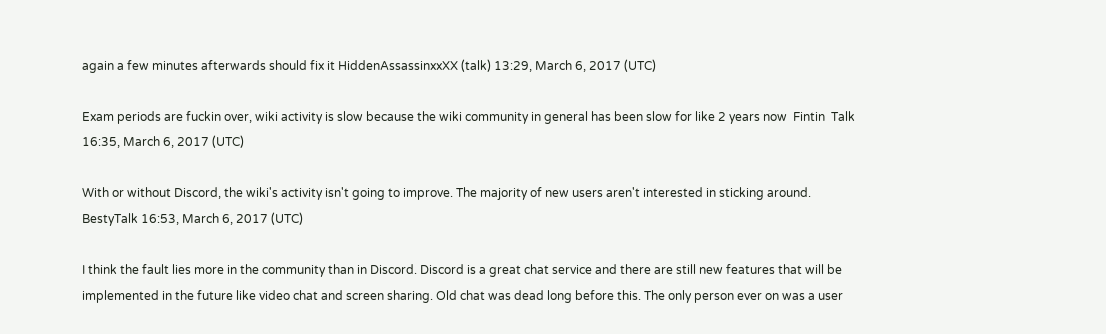again a few minutes afterwards should fix it HiddenAssassinxxXX (talk) 13:29, March 6, 2017 (UTC)

Exam periods are fuckin over, wiki activity is slow because the wiki community in general has been slow for like 2 years now  Fintin  Talk   16:35, March 6, 2017 (UTC)

With or without Discord, the wiki's activity isn't going to improve. The majority of new users aren't interested in sticking around. BestyTalk 16:53, March 6, 2017 (UTC)

I think the fault lies more in the community than in Discord. Discord is a great chat service and there are still new features that will be implemented in the future like video chat and screen sharing. Old chat was dead long before this. The only person ever on was a user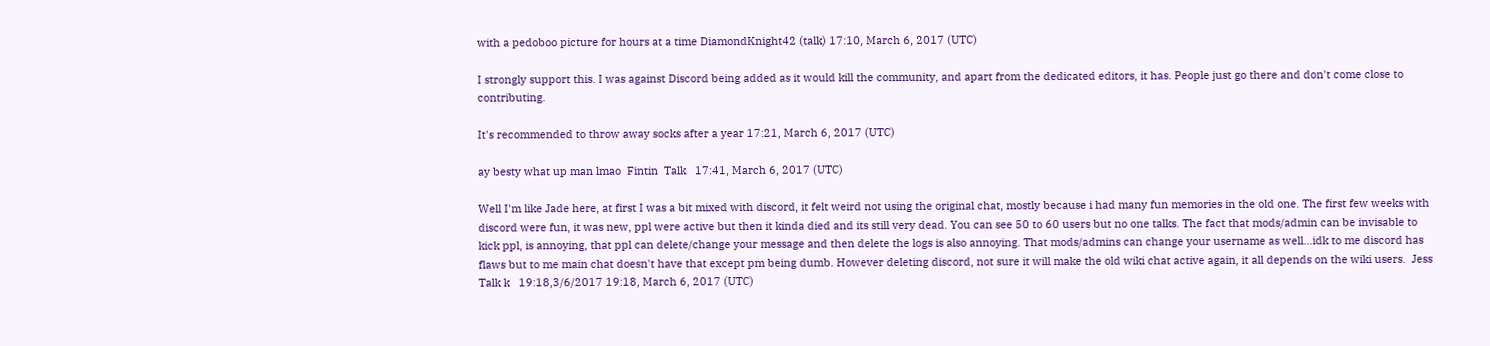with a pedoboo picture for hours at a time DiamondKnight42 (talk) 17:10, March 6, 2017 (UTC)

I strongly support this. I was against Discord being added as it would kill the community, and apart from the dedicated editors, it has. People just go there and don't come close to contributing.

It's recommended to throw away socks after a year 17:21, March 6, 2017 (UTC)

ay besty what up man lmao  Fintin  Talk   17:41, March 6, 2017 (UTC)

Well I'm like Jade here, at first I was a bit mixed with discord, it felt weird not using the original chat, mostly because i had many fun memories in the old one. The first few weeks with discord were fun, it was new, ppl were active but then it kinda died and its still very dead. You can see 50 to 60 users but no one talks. The fact that mods/admin can be invisable to kick ppl, is annoying, that ppl can delete/change your message and then delete the logs is also annoying. That mods/admins can change your username as well...idk to me discord has flaws but to me main chat doesn't have that except pm being dumb. However deleting discord, not sure it will make the old wiki chat active again, it all depends on the wiki users.  Jess Talk k   19:18,3/6/2017 19:18, March 6, 2017 (UTC)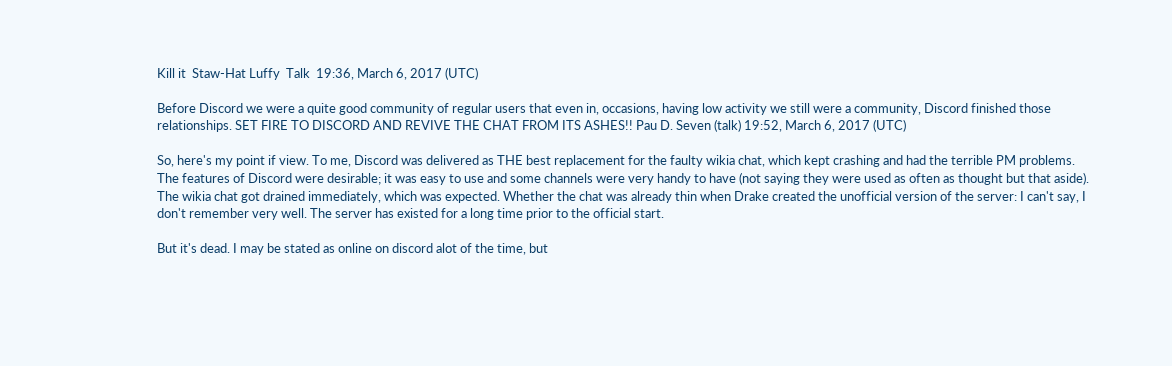Kill it  Staw-Hat Luffy  Talk  19:36, March 6, 2017 (UTC)

Before Discord we were a quite good community of regular users that even in, occasions, having low activity we still were a community, Discord finished those relationships. SET FIRE TO DISCORD AND REVIVE THE CHAT FROM ITS ASHES!! Pau D. Seven (talk) 19:52, March 6, 2017 (UTC)

So, here's my point if view. To me, Discord was delivered as THE best replacement for the faulty wikia chat, which kept crashing and had the terrible PM problems. The features of Discord were desirable; it was easy to use and some channels were very handy to have (not saying they were used as often as thought but that aside). The wikia chat got drained immediately, which was expected. Whether the chat was already thin when Drake created the unofficial version of the server: I can't say, I don't remember very well. The server has existed for a long time prior to the official start.

But it's dead. I may be stated as online on discord alot of the time, but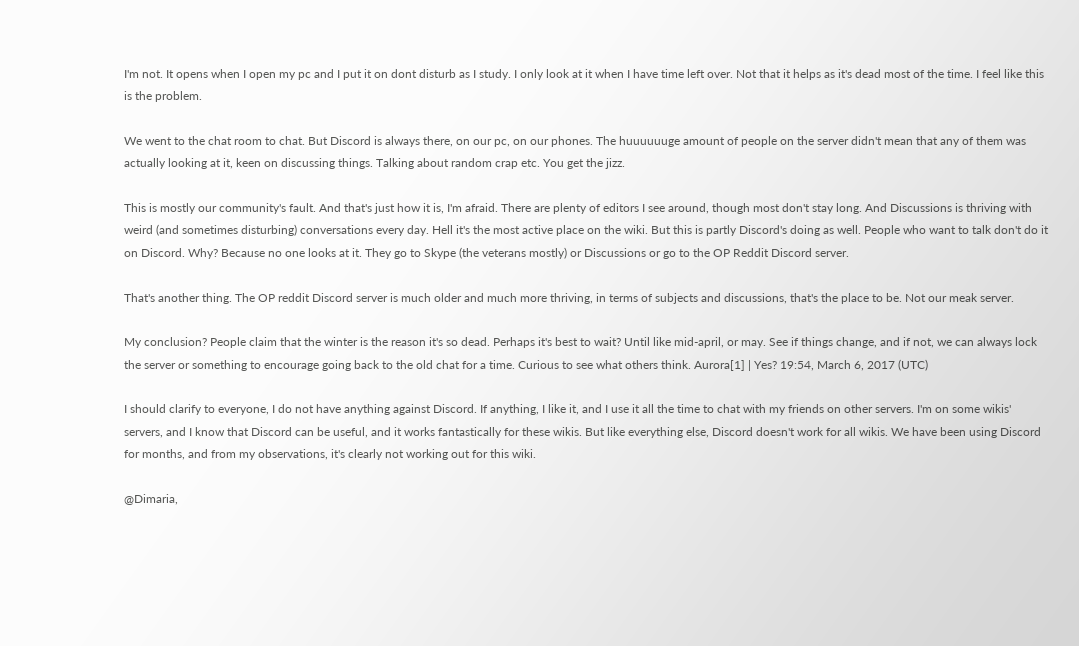I'm not. It opens when I open my pc and I put it on dont disturb as I study. I only look at it when I have time left over. Not that it helps as it's dead most of the time. I feel like this is the problem.

We went to the chat room to chat. But Discord is always there, on our pc, on our phones. The huuuuuuge amount of people on the server didn't mean that any of them was actually looking at it, keen on discussing things. Talking about random crap etc. You get the jizz.

This is mostly our community's fault. And that's just how it is, I'm afraid. There are plenty of editors I see around, though most don't stay long. And Discussions is thriving with weird (and sometimes disturbing) conversations every day. Hell it's the most active place on the wiki. But this is partly Discord's doing as well. People who want to talk don't do it on Discord. Why? Because no one looks at it. They go to Skype (the veterans mostly) or Discussions or go to the OP Reddit Discord server.

That's another thing. The OP reddit Discord server is much older and much more thriving, in terms of subjects and discussions, that's the place to be. Not our meak server.

My conclusion? People claim that the winter is the reason it's so dead. Perhaps it's best to wait? Until like mid-april, or may. See if things change, and if not, we can always lock the server or something to encourage going back to the old chat for a time. Curious to see what others think. Aurora[1] | Yes? 19:54, March 6, 2017 (UTC)

I should clarify to everyone, I do not have anything against Discord. If anything, I like it, and I use it all the time to chat with my friends on other servers. I'm on some wikis' servers, and I know that Discord can be useful, and it works fantastically for these wikis. But like everything else, Discord doesn't work for all wikis. We have been using Discord for months, and from my observations, it's clearly not working out for this wiki.

@Dimaria,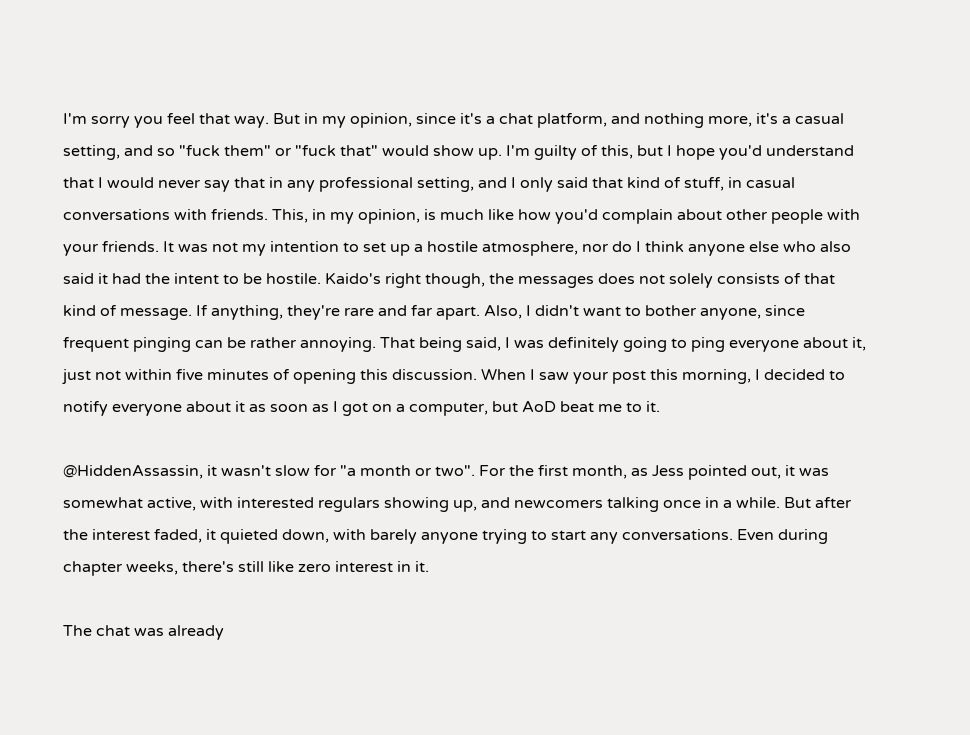I'm sorry you feel that way. But in my opinion, since it's a chat platform, and nothing more, it's a casual setting, and so "fuck them" or "fuck that" would show up. I'm guilty of this, but I hope you'd understand that I would never say that in any professional setting, and I only said that kind of stuff, in casual conversations with friends. This, in my opinion, is much like how you'd complain about other people with your friends. It was not my intention to set up a hostile atmosphere, nor do I think anyone else who also said it had the intent to be hostile. Kaido's right though, the messages does not solely consists of that kind of message. If anything, they're rare and far apart. Also, I didn't want to bother anyone, since frequent pinging can be rather annoying. That being said, I was definitely going to ping everyone about it, just not within five minutes of opening this discussion. When I saw your post this morning, I decided to notify everyone about it as soon as I got on a computer, but AoD beat me to it.

@HiddenAssassin, it wasn't slow for "a month or two". For the first month, as Jess pointed out, it was somewhat active, with interested regulars showing up, and newcomers talking once in a while. But after the interest faded, it quieted down, with barely anyone trying to start any conversations. Even during chapter weeks, there's still like zero interest in it.

The chat was already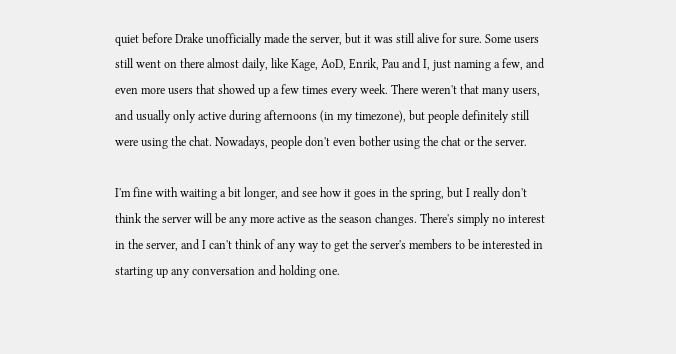quiet before Drake unofficially made the server, but it was still alive for sure. Some users still went on there almost daily, like Kage, AoD, Enrik, Pau and I, just naming a few, and even more users that showed up a few times every week. There weren't that many users, and usually only active during afternoons (in my timezone), but people definitely still were using the chat. Nowadays, people don't even bother using the chat or the server.

I'm fine with waiting a bit longer, and see how it goes in the spring, but I really don't think the server will be any more active as the season changes. There's simply no interest in the server, and I can't think of any way to get the server's members to be interested in starting up any conversation and holding one.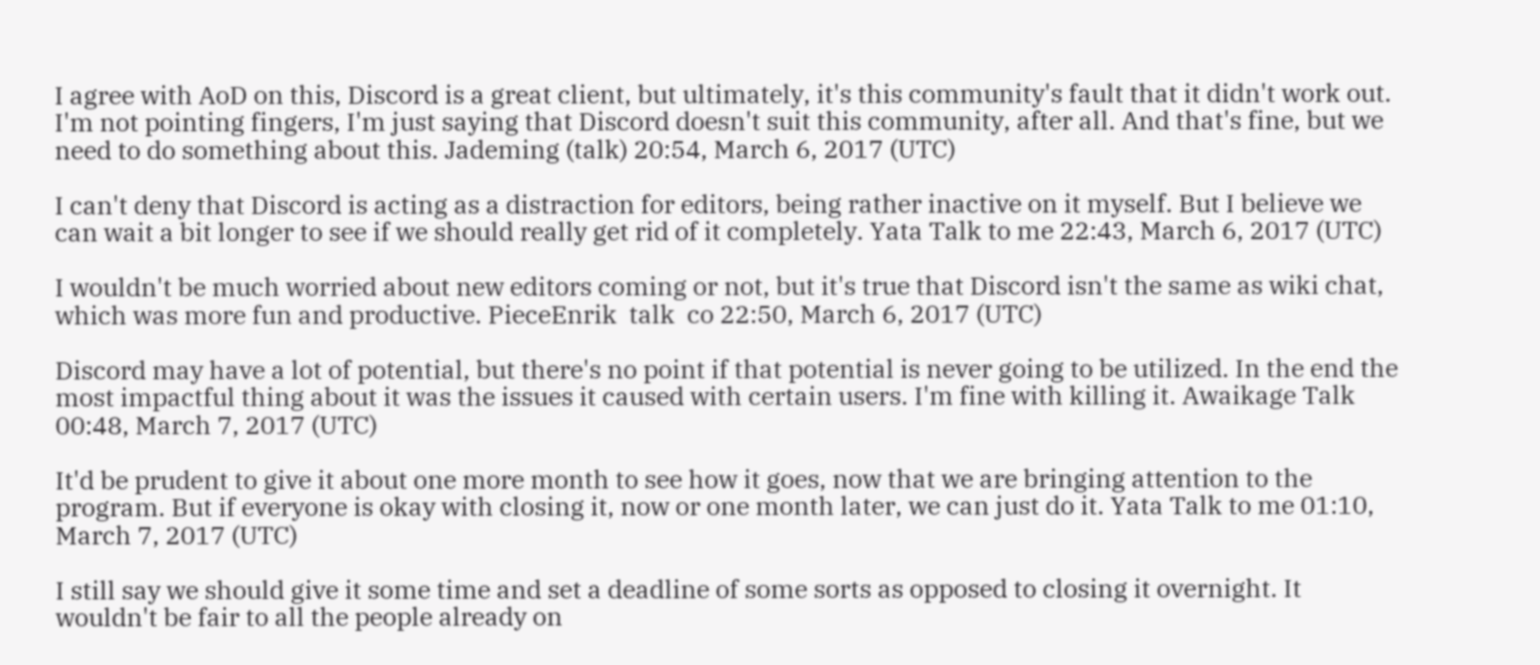I agree with AoD on this, Discord is a great client, but ultimately, it's this community's fault that it didn't work out. I'm not pointing fingers, I'm just saying that Discord doesn't suit this community, after all. And that's fine, but we need to do something about this. Jademing (talk) 20:54, March 6, 2017 (UTC)

I can't deny that Discord is acting as a distraction for editors, being rather inactive on it myself. But I believe we can wait a bit longer to see if we should really get rid of it completely. Yata Talk to me 22:43, March 6, 2017 (UTC)

I wouldn't be much worried about new editors coming or not, but it's true that Discord isn't the same as wiki chat, which was more fun and productive. PieceEnrik  talk  co 22:50, March 6, 2017 (UTC)

Discord may have a lot of potential, but there's no point if that potential is never going to be utilized. In the end the most impactful thing about it was the issues it caused with certain users. I'm fine with killing it. Awaikage Talk 00:48, March 7, 2017 (UTC)

It'd be prudent to give it about one more month to see how it goes, now that we are bringing attention to the program. But if everyone is okay with closing it, now or one month later, we can just do it. Yata Talk to me 01:10, March 7, 2017 (UTC)

I still say we should give it some time and set a deadline of some sorts as opposed to closing it overnight. It wouldn't be fair to all the people already on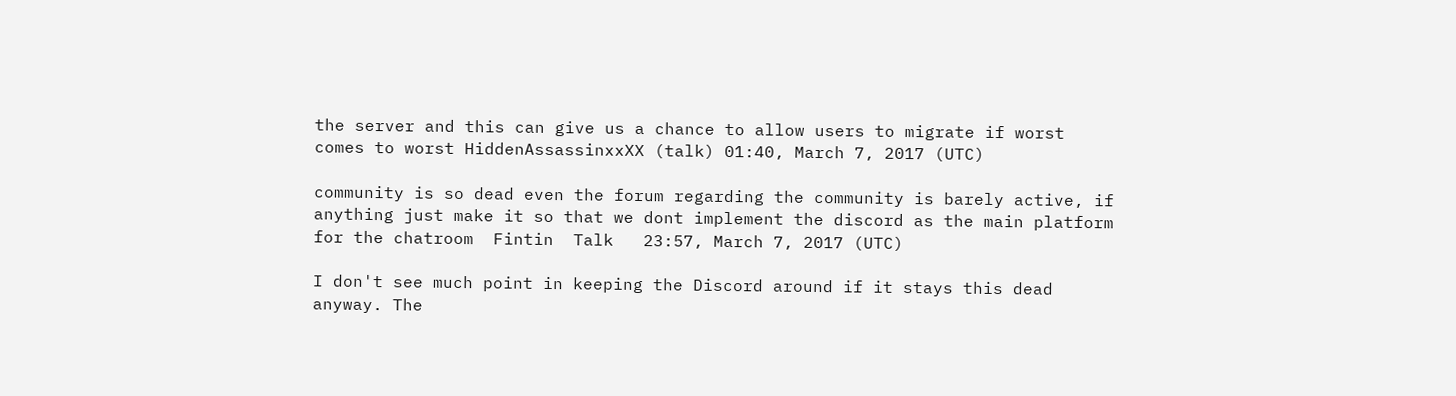the server and this can give us a chance to allow users to migrate if worst comes to worst HiddenAssassinxxXX (talk) 01:40, March 7, 2017 (UTC)

community is so dead even the forum regarding the community is barely active, if anything just make it so that we dont implement the discord as the main platform for the chatroom  Fintin  Talk   23:57, March 7, 2017 (UTC)

I don't see much point in keeping the Discord around if it stays this dead anyway. The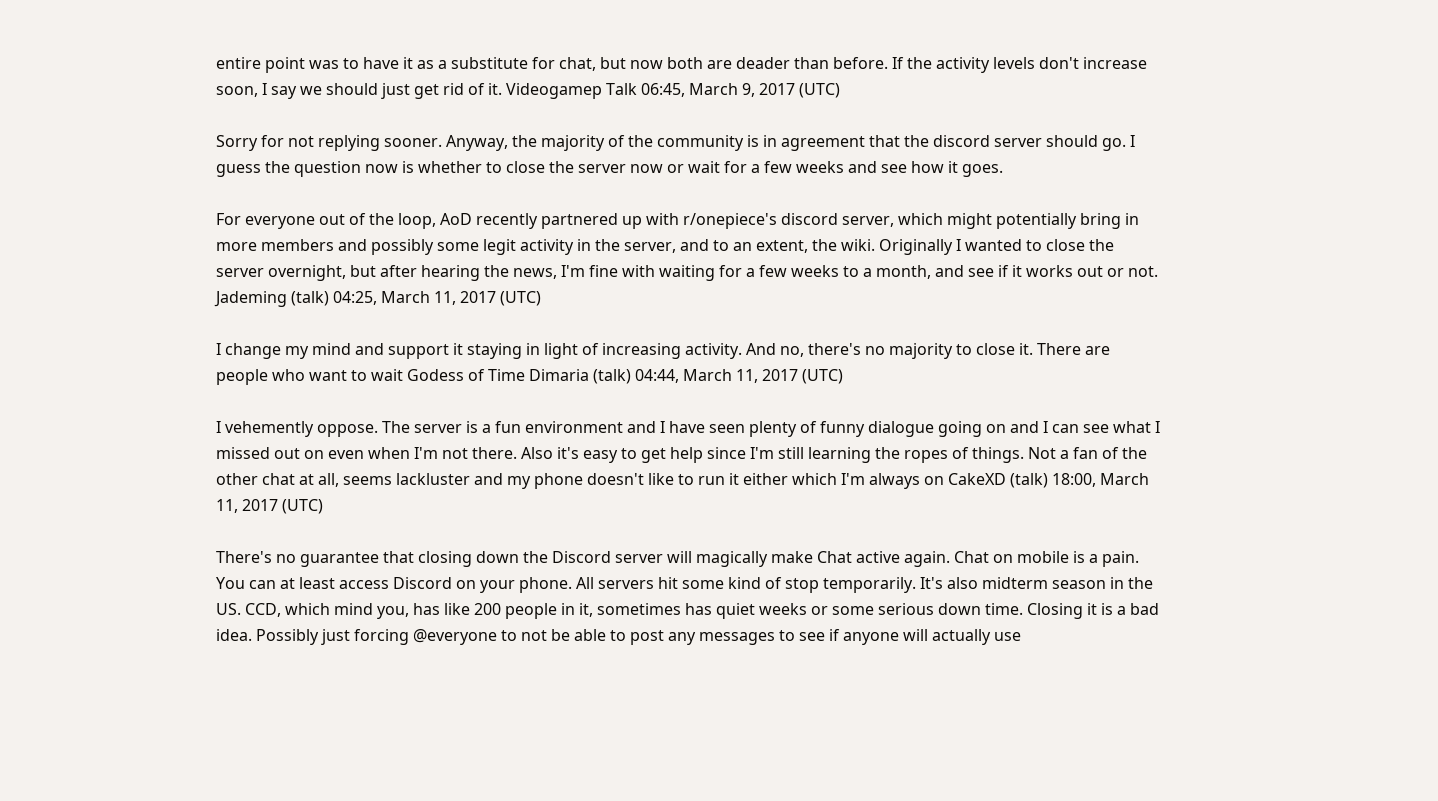entire point was to have it as a substitute for chat, but now both are deader than before. If the activity levels don't increase soon, I say we should just get rid of it. Videogamep Talk 06:45, March 9, 2017 (UTC)

Sorry for not replying sooner. Anyway, the majority of the community is in agreement that the discord server should go. I guess the question now is whether to close the server now or wait for a few weeks and see how it goes.

For everyone out of the loop, AoD recently partnered up with r/onepiece's discord server, which might potentially bring in more members and possibly some legit activity in the server, and to an extent, the wiki. Originally I wanted to close the server overnight, but after hearing the news, I'm fine with waiting for a few weeks to a month, and see if it works out or not. Jademing (talk) 04:25, March 11, 2017 (UTC)

I change my mind and support it staying in light of increasing activity. And no, there's no majority to close it. There are people who want to wait Godess of Time Dimaria (talk) 04:44, March 11, 2017 (UTC)

I vehemently oppose. The server is a fun environment and I have seen plenty of funny dialogue going on and I can see what I missed out on even when I'm not there. Also it's easy to get help since I'm still learning the ropes of things. Not a fan of the other chat at all, seems lackluster and my phone doesn't like to run it either which I'm always on CakeXD (talk) 18:00, March 11, 2017 (UTC)

There's no guarantee that closing down the Discord server will magically make Chat active again. Chat on mobile is a pain. You can at least access Discord on your phone. All servers hit some kind of stop temporarily. It's also midterm season in the US. CCD, which mind you, has like 200 people in it, sometimes has quiet weeks or some serious down time. Closing it is a bad idea. Possibly just forcing @everyone to not be able to post any messages to see if anyone will actually use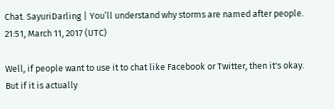Chat. SayuriDarling | You’ll understand why storms are named after people. 21:51, March 11, 2017 (UTC)

Well, if people want to use it to chat like Facebook or Twitter, then it's okay. But if it is actually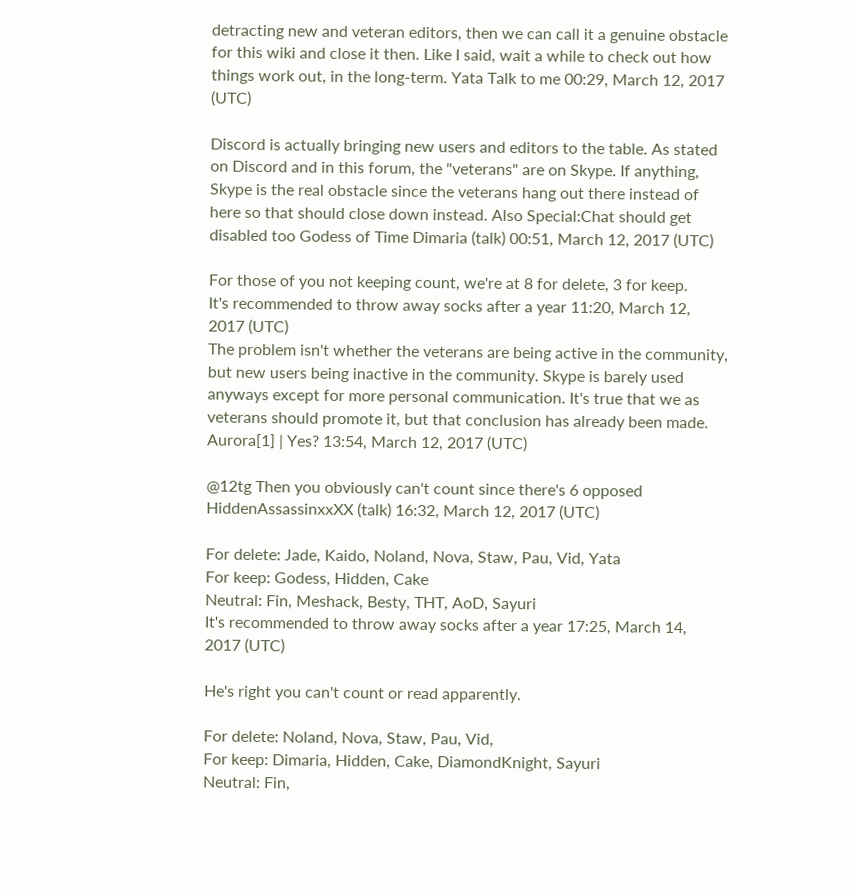detracting new and veteran editors, then we can call it a genuine obstacle for this wiki and close it then. Like I said, wait a while to check out how things work out, in the long-term. Yata Talk to me 00:29, March 12, 2017 (UTC)

Discord is actually bringing new users and editors to the table. As stated on Discord and in this forum, the "veterans" are on Skype. If anything, Skype is the real obstacle since the veterans hang out there instead of here so that should close down instead. Also Special:Chat should get disabled too Godess of Time Dimaria (talk) 00:51, March 12, 2017 (UTC)

For those of you not keeping count, we're at 8 for delete, 3 for keep.
It's recommended to throw away socks after a year 11:20, March 12, 2017 (UTC)
The problem isn't whether the veterans are being active in the community, but new users being inactive in the community. Skype is barely used anyways except for more personal communication. It's true that we as veterans should promote it, but that conclusion has already been made. Aurora[1] | Yes? 13:54, March 12, 2017 (UTC)

@12tg Then you obviously can't count since there's 6 opposed HiddenAssassinxxXX (talk) 16:32, March 12, 2017 (UTC)

For delete: Jade, Kaido, Noland, Nova, Staw, Pau, Vid, Yata
For keep: Godess, Hidden, Cake
Neutral: Fin, Meshack, Besty, THT, AoD, Sayuri
It's recommended to throw away socks after a year 17:25, March 14, 2017 (UTC)

He's right you can't count or read apparently.

For delete: Noland, Nova, Staw, Pau, Vid,
For keep: Dimaria, Hidden, Cake, DiamondKnight, Sayuri
Neutral: Fin,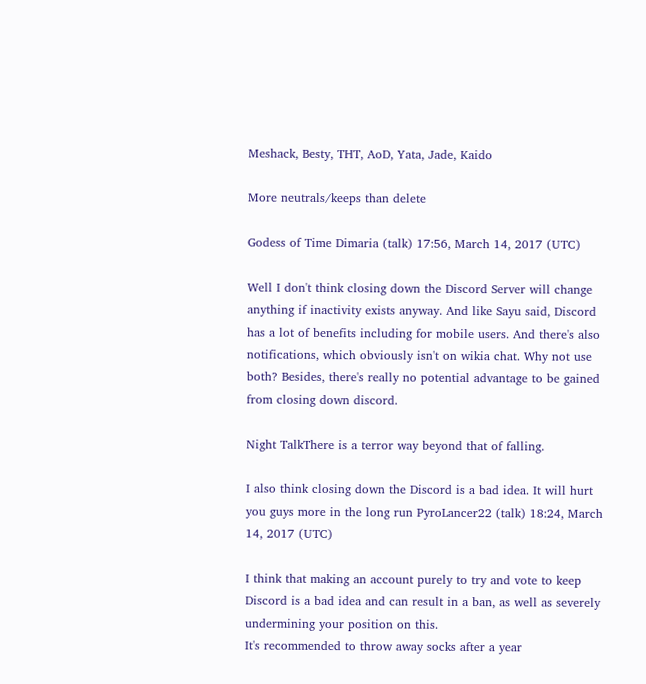Meshack, Besty, THT, AoD, Yata, Jade, Kaido

More neutrals/keeps than delete

Godess of Time Dimaria (talk) 17:56, March 14, 2017 (UTC)

Well I don't think closing down the Discord Server will change anything if inactivity exists anyway. And like Sayu said, Discord has a lot of benefits including for mobile users. And there's also notifications, which obviously isn't on wikia chat. Why not use both? Besides, there's really no potential advantage to be gained from closing down discord.

Night TalkThere is a terror way beyond that of falling.

I also think closing down the Discord is a bad idea. It will hurt you guys more in the long run PyroLancer22 (talk) 18:24, March 14, 2017 (UTC)

I think that making an account purely to try and vote to keep Discord is a bad idea and can result in a ban, as well as severely undermining your position on this.
It's recommended to throw away socks after a year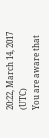20:22, March 14, 2017 (UTC)
You are aware that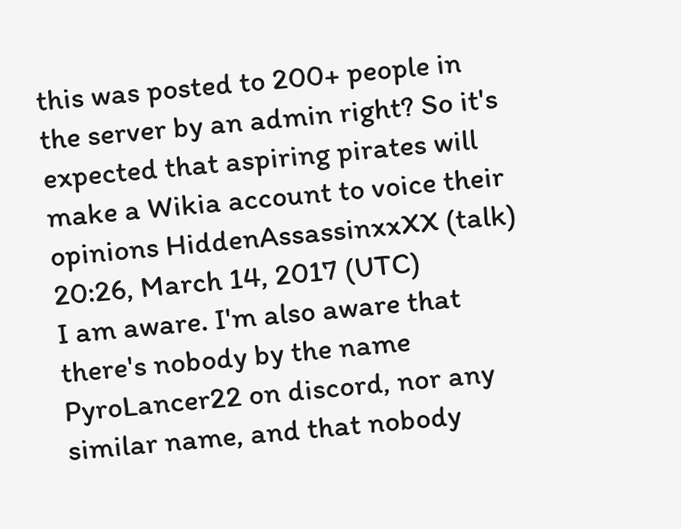this was posted to 200+ people in the server by an admin right? So it's expected that aspiring pirates will make a Wikia account to voice their opinions HiddenAssassinxxXX (talk) 20:26, March 14, 2017 (UTC)
I am aware. I'm also aware that there's nobody by the name PyroLancer22 on discord, nor any similar name, and that nobody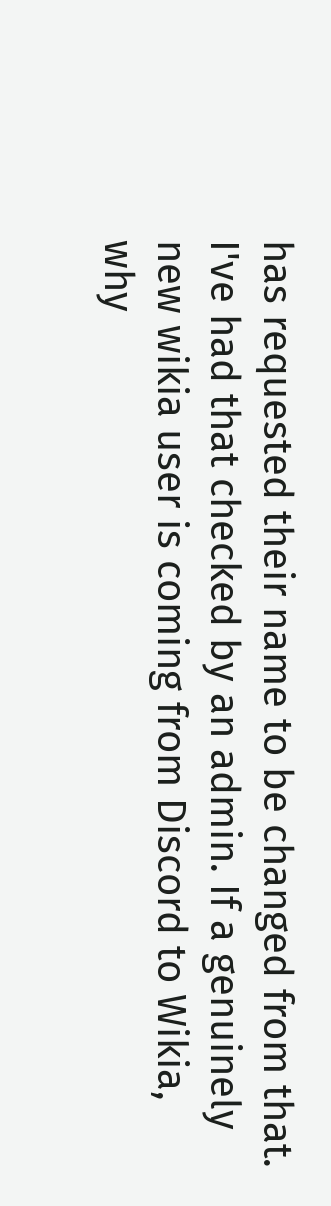has requested their name to be changed from that. I've had that checked by an admin. If a genuinely new wikia user is coming from Discord to Wikia, why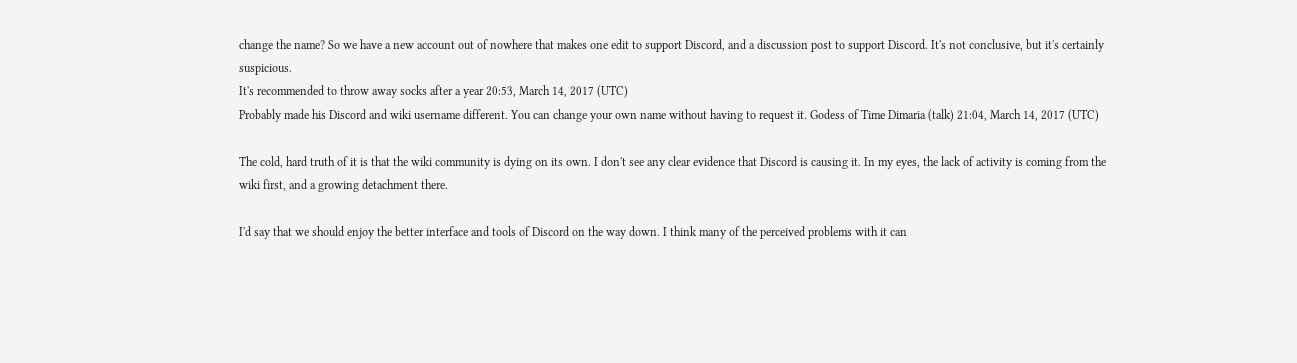change the name? So we have a new account out of nowhere that makes one edit to support Discord, and a discussion post to support Discord. It's not conclusive, but it's certainly suspicious.
It's recommended to throw away socks after a year 20:53, March 14, 2017 (UTC)
Probably made his Discord and wiki username different. You can change your own name without having to request it. Godess of Time Dimaria (talk) 21:04, March 14, 2017 (UTC)

The cold, hard truth of it is that the wiki community is dying on its own. I don't see any clear evidence that Discord is causing it. In my eyes, the lack of activity is coming from the wiki first, and a growing detachment there.

I'd say that we should enjoy the better interface and tools of Discord on the way down. I think many of the perceived problems with it can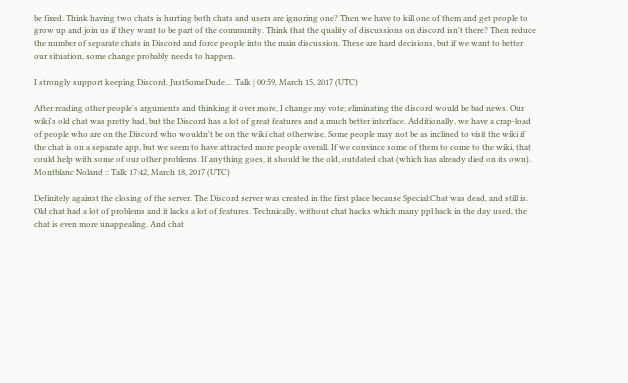be fixed. Think having two chats is hurting both chats and users are ignoring one? Then we have to kill one of them and get people to grow up and join us if they want to be part of the community. Think that the quality of discussions on discord isn't there? Then reduce the number of separate chats in Discord and force people into the main discussion. These are hard decisions, but if we want to better our situation, some change probably needs to happen.

I strongly support keeping Discord. JustSomeDude...  Talk | 00:59, March 15, 2017 (UTC)

After reading other people's arguments and thinking it over more, I change my vote; eliminating the discord would be bad news. Our wiki's old chat was pretty bad, but the Discord has a lot of great features and a much better interface. Additionally, we have a crap-load of people who are on the Discord who wouldn't be on the wiki chat otherwise. Some people may not be as inclined to visit the wiki if the chat is on a separate app, but we seem to have attracted more people overall. If we convince some of them to come to the wiki, that could help with some of our other problems. If anything goes, it should be the old, outdated chat (which has already died on its own). Montblanc Noland :: Talk 17:42, March 18, 2017 (UTC)

Definitely against the closing of the server. The Discord server was created in the first place because Special:Chat was dead, and still is. Old chat had a lot of problems and it lacks a lot of features. Technically, without chat hacks which many ppl back in the day used, the chat is even more unappealing. And chat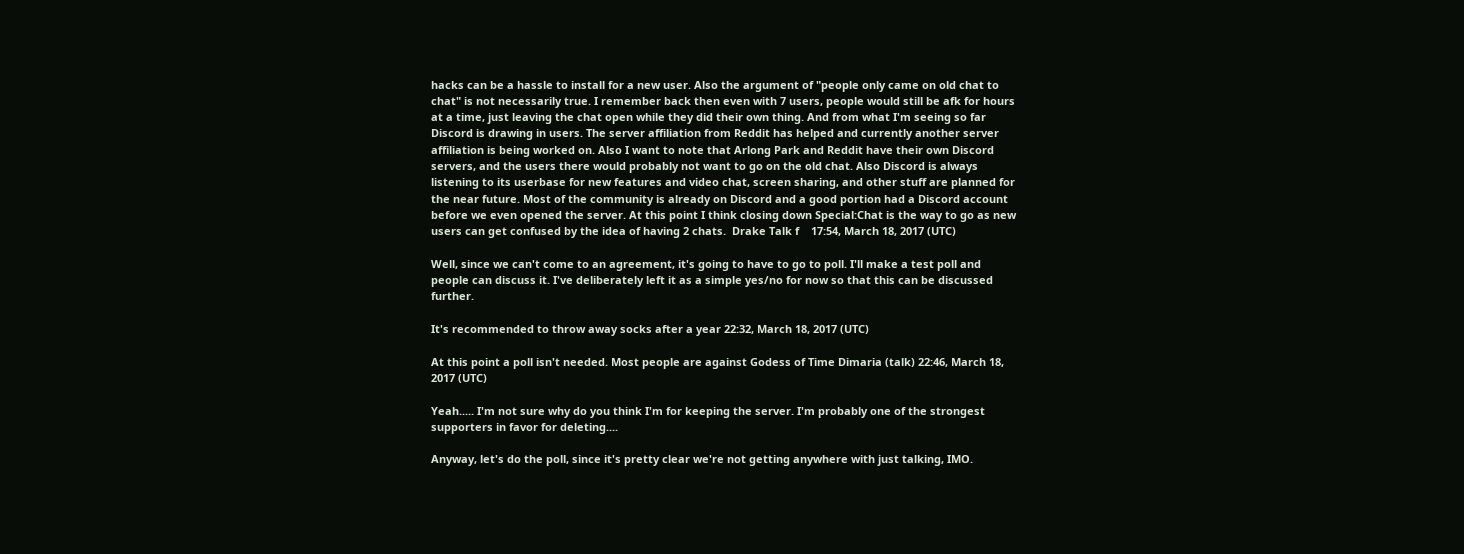hacks can be a hassle to install for a new user. Also the argument of "people only came on old chat to chat" is not necessarily true. I remember back then even with 7 users, people would still be afk for hours at a time, just leaving the chat open while they did their own thing. And from what I'm seeing so far Discord is drawing in users. The server affiliation from Reddit has helped and currently another server affiliation is being worked on. Also I want to note that Arlong Park and Reddit have their own Discord servers, and the users there would probably not want to go on the old chat. Also Discord is always listening to its userbase for new features and video chat, screen sharing, and other stuff are planned for the near future. Most of the community is already on Discord and a good portion had a Discord account before we even opened the server. At this point I think closing down Special:Chat is the way to go as new users can get confused by the idea of having 2 chats.  Drake Talk f    17:54, March 18, 2017 (UTC)

Well, since we can't come to an agreement, it's going to have to go to poll. I'll make a test poll and people can discuss it. I've deliberately left it as a simple yes/no for now so that this can be discussed further.

It's recommended to throw away socks after a year 22:32, March 18, 2017 (UTC)

At this point a poll isn't needed. Most people are against Godess of Time Dimaria (talk) 22:46, March 18, 2017 (UTC)

Yeah..... I'm not sure why do you think I'm for keeping the server. I'm probably one of the strongest supporters in favor for deleting....

Anyway, let's do the poll, since it's pretty clear we're not getting anywhere with just talking, IMO.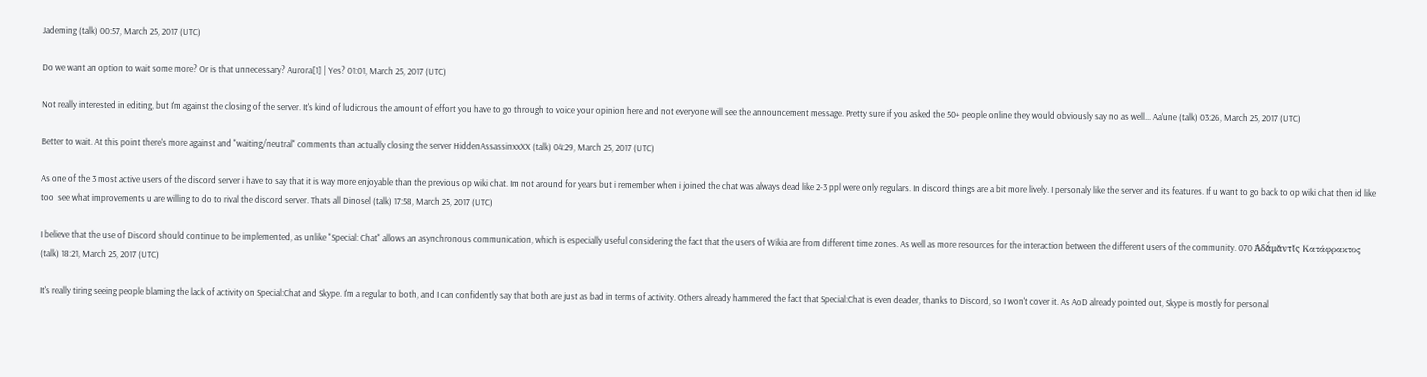Jademing (talk) 00:57, March 25, 2017 (UTC)

Do we want an option to wait some more? Or is that unnecessary? Aurora[1] | Yes? 01:01, March 25, 2017 (UTC)

Not really interested in editing, but I'm against the closing of the server. It's kind of ludicrous the amount of effort you have to go through to voice your opinion here and not everyone will see the announcement message. Pretty sure if you asked the 50+ people online they would obviously say no as well... Aa'une (talk) 03:26, March 25, 2017 (UTC)

Better to wait. At this point there's more against and "waiting/neutral" comments than actually closing the server HiddenAssassinxxXX (talk) 04:29, March 25, 2017 (UTC)

As one of the 3 most active users of the discord server i have to say that it is way more enjoyable than the previous op wiki chat. Im not around for years but i remember when i joined the chat was always dead like 2-3 ppl were only regulars. In discord things are a bit more lively. I personaly like the server and its features. If u want to go back to op wiki chat then id like too  see what improvements u are willing to do to rival the discord server. Thats all Dinosel (talk) 17:58, March 25, 2017 (UTC)

I believe that the use of Discord should continue to be implemented, as unlike "Special: Chat" allows an asynchronous communication, which is especially useful considering the fact that the users of Wikia are from different time zones. As well as more resources for the interaction between the different users of the community. 070 Ἀδᾰ́μᾰντῐς Κατάφρακτος (talk) 18:21, March 25, 2017 (UTC)

It's really tiring seeing people blaming the lack of activity on Special:Chat and Skype. I'm a regular to both, and I can confidently say that both are just as bad in terms of activity. Others already hammered the fact that Special:Chat is even deader, thanks to Discord, so I won't cover it. As AoD already pointed out, Skype is mostly for personal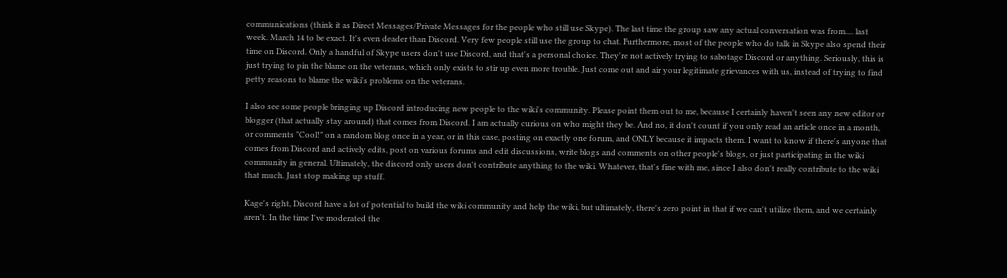communications (think it as Direct Messages/Private Messages for the people who still use Skype). The last time the group saw any actual conversation was from.... last week. March 14 to be exact. It's even deader than Discord. Very few people still use the group to chat. Furthermore, most of the people who do talk in Skype also spend their time on Discord. Only a handful of Skype users don't use Discord, and that's a personal choice. They're not actively trying to sabotage Discord or anything. Seriously, this is just trying to pin the blame on the veterans, which only exists to stir up even more trouble. Just come out and air your legitimate grievances with us, instead of trying to find petty reasons to blame the wiki's problems on the veterans.

I also see some people bringing up Discord introducing new people to the wiki's community. Please point them out to me, because I certainly haven't seen any new editor or blogger (that actually stay around) that comes from Discord. I am actually curious on who might they be. And no, it don't count if you only read an article once in a month, or comments "Cool!" on a random blog once in a year, or in this case, posting on exactly one forum, and ONLY because it impacts them. I want to know if there's anyone that comes from Discord and actively edits, post on various forums and edit discussions, write blogs and comments on other people's blogs, or just participating in the wiki community in general. Ultimately, the discord only users don't contribute anything to the wiki. Whatever, that's fine with me, since I also don't really contribute to the wiki that much. Just stop making up stuff.

Kage's right, Discord have a lot of potential to build the wiki community and help the wiki, but ultimately, there's zero point in that if we can't utilize them, and we certainly aren't. In the time I've moderated the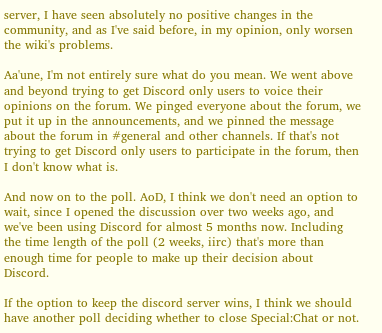server, I have seen absolutely no positive changes in the community, and as I've said before, in my opinion, only worsen the wiki's problems.

Aa'une, I'm not entirely sure what do you mean. We went above and beyond trying to get Discord only users to voice their opinions on the forum. We pinged everyone about the forum, we put it up in the announcements, and we pinned the message about the forum in #general and other channels. If that's not trying to get Discord only users to participate in the forum, then I don't know what is.

And now on to the poll. AoD, I think we don't need an option to wait, since I opened the discussion over two weeks ago, and we've been using Discord for almost 5 months now. Including the time length of the poll (2 weeks, iirc) that's more than enough time for people to make up their decision about Discord.

If the option to keep the discord server wins, I think we should have another poll deciding whether to close Special:Chat or not.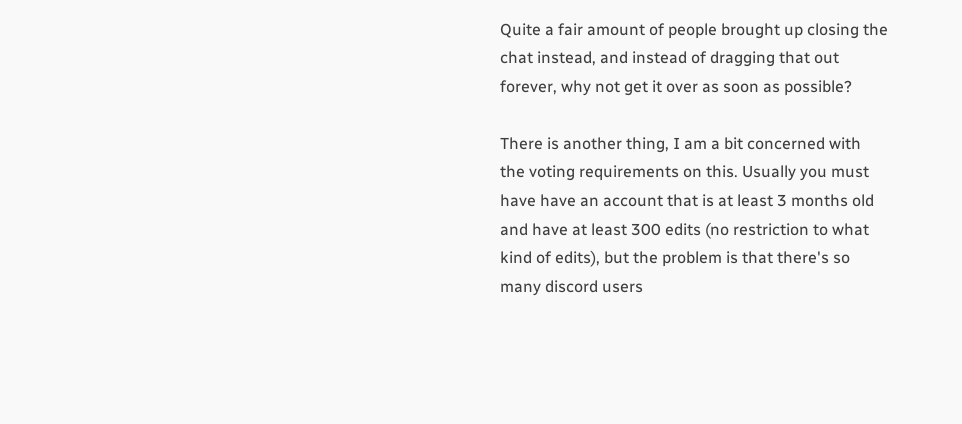Quite a fair amount of people brought up closing the chat instead, and instead of dragging that out forever, why not get it over as soon as possible?

There is another thing, I am a bit concerned with the voting requirements on this. Usually you must have have an account that is at least 3 months old and have at least 300 edits (no restriction to what kind of edits), but the problem is that there's so many discord users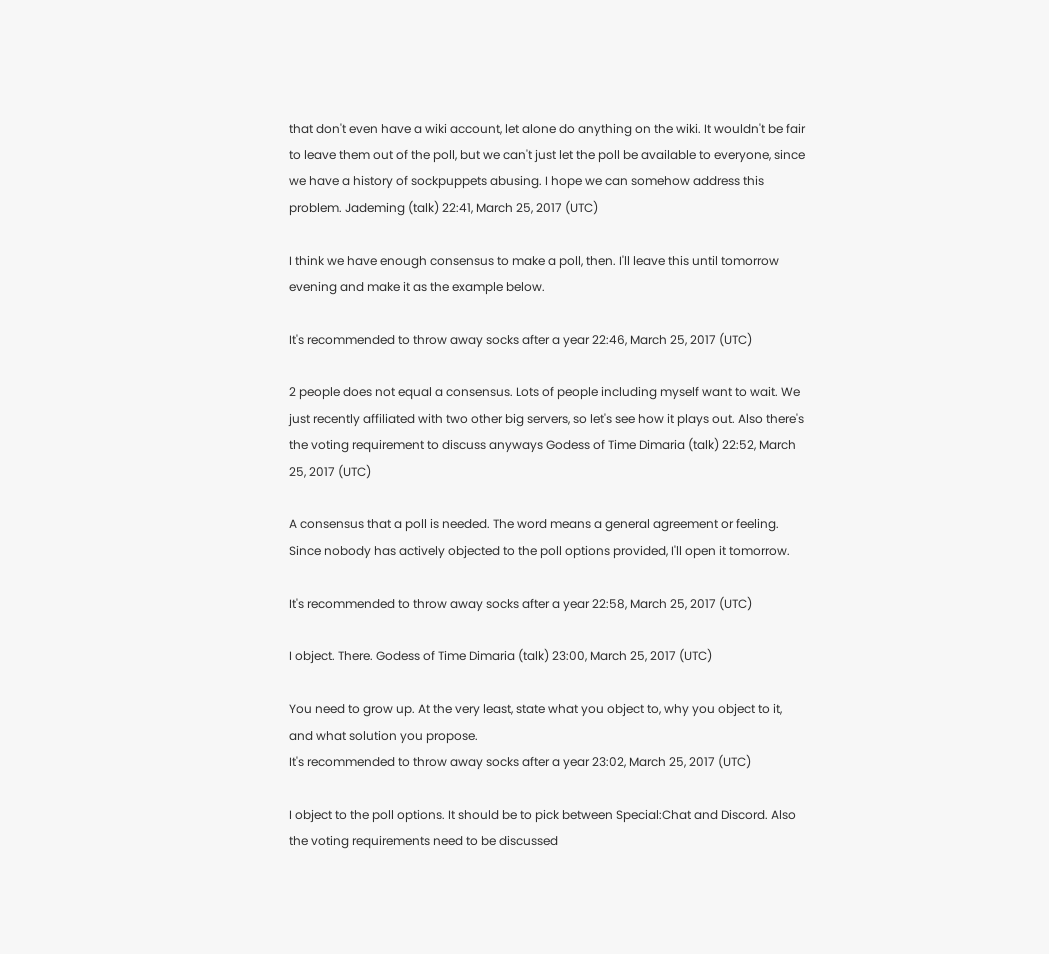that don't even have a wiki account, let alone do anything on the wiki. It wouldn't be fair to leave them out of the poll, but we can't just let the poll be available to everyone, since we have a history of sockpuppets abusing. I hope we can somehow address this problem. Jademing (talk) 22:41, March 25, 2017 (UTC)

I think we have enough consensus to make a poll, then. I'll leave this until tomorrow evening and make it as the example below.

It's recommended to throw away socks after a year 22:46, March 25, 2017 (UTC)

2 people does not equal a consensus. Lots of people including myself want to wait. We just recently affiliated with two other big servers, so let's see how it plays out. Also there's the voting requirement to discuss anyways Godess of Time Dimaria (talk) 22:52, March 25, 2017 (UTC)

A consensus that a poll is needed. The word means a general agreement or feeling. Since nobody has actively objected to the poll options provided, I'll open it tomorrow.

It's recommended to throw away socks after a year 22:58, March 25, 2017 (UTC)

I object. There. Godess of Time Dimaria (talk) 23:00, March 25, 2017 (UTC)

You need to grow up. At the very least, state what you object to, why you object to it, and what solution you propose.
It's recommended to throw away socks after a year 23:02, March 25, 2017 (UTC)

I object to the poll options. It should be to pick between Special:Chat and Discord. Also the voting requirements need to be discussed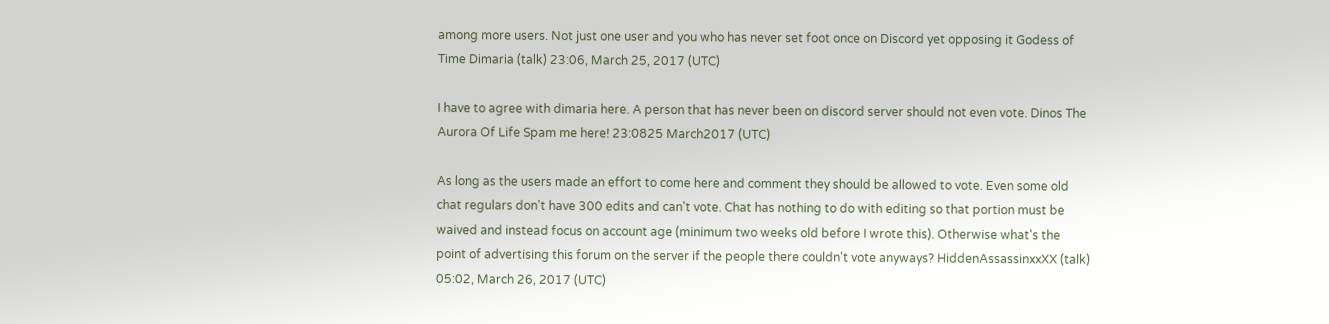among more users. Not just one user and you who has never set foot once on Discord yet opposing it Godess of Time Dimaria (talk) 23:06, March 25, 2017 (UTC)

I have to agree with dimaria here. A person that has never been on discord server should not even vote. Dinos The Aurora Of Life Spam me here! 23:0825 March2017 (UTC)

As long as the users made an effort to come here and comment they should be allowed to vote. Even some old chat regulars don't have 300 edits and can't vote. Chat has nothing to do with editing so that portion must be waived and instead focus on account age (minimum two weeks old before I wrote this). Otherwise what's the point of advertising this forum on the server if the people there couldn't vote anyways? HiddenAssassinxxXX (talk) 05:02, March 26, 2017 (UTC)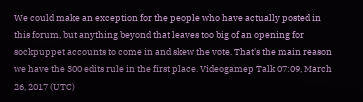We could make an exception for the people who have actually posted in this forum, but anything beyond that leaves too big of an opening for sockpuppet accounts to come in and skew the vote. That's the main reason we have the 300 edits rule in the first place. Videogamep Talk 07:09, March 26, 2017 (UTC)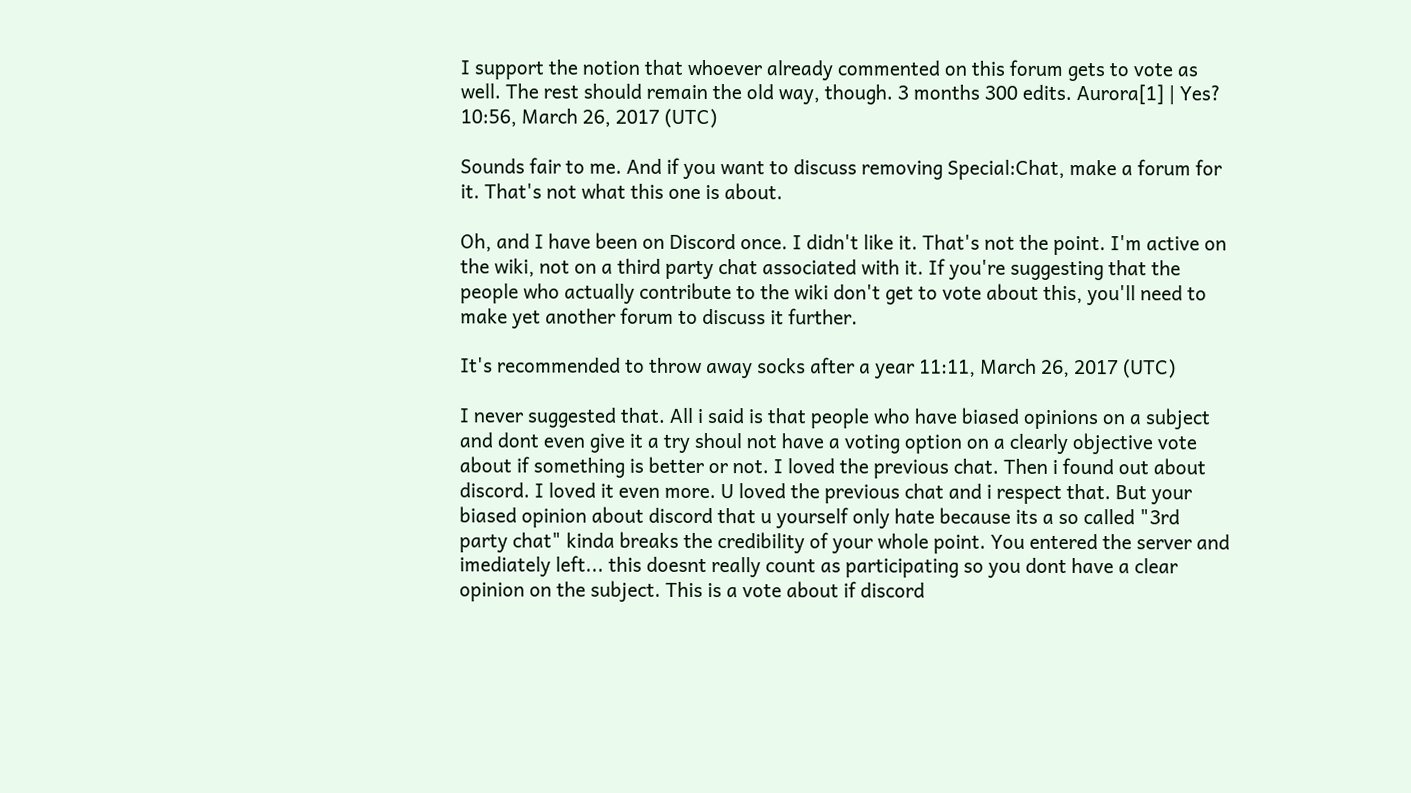I support the notion that whoever already commented on this forum gets to vote as well. The rest should remain the old way, though. 3 months 300 edits. Aurora[1] | Yes? 10:56, March 26, 2017 (UTC)

Sounds fair to me. And if you want to discuss removing Special:Chat, make a forum for it. That's not what this one is about.

Oh, and I have been on Discord once. I didn't like it. That's not the point. I'm active on the wiki, not on a third party chat associated with it. If you're suggesting that the people who actually contribute to the wiki don't get to vote about this, you'll need to make yet another forum to discuss it further.

It's recommended to throw away socks after a year 11:11, March 26, 2017 (UTC)

I never suggested that. All i said is that people who have biased opinions on a subject and dont even give it a try shoul not have a voting option on a clearly objective vote about if something is better or not. I loved the previous chat. Then i found out about discord. I loved it even more. U loved the previous chat and i respect that. But your biased opinion about discord that u yourself only hate because its a so called "3rd party chat" kinda breaks the credibility of your whole point. You entered the server and imediately left... this doesnt really count as participating so you dont have a clear opinion on the subject. This is a vote about if discord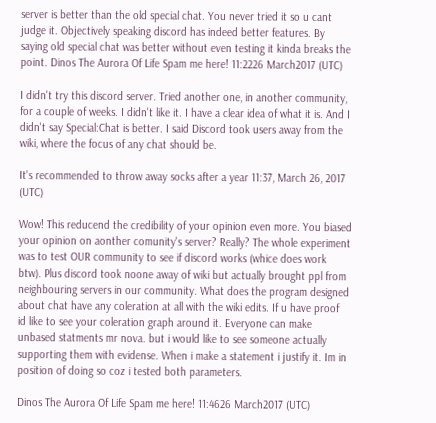server is better than the old special chat. You never tried it so u cant judge it. Objectively speaking discord has indeed better features. By saying old special chat was better without even testing it kinda breaks the point. Dinos The Aurora Of Life Spam me here! 11:2226 March2017 (UTC)

I didn't try this discord server. Tried another one, in another community, for a couple of weeks. I didn't like it. I have a clear idea of what it is. And I didn't say Special:Chat is better. I said Discord took users away from the wiki, where the focus of any chat should be.

It's recommended to throw away socks after a year 11:37, March 26, 2017 (UTC)

Wow! This reducend the credibility of your opinion even more. You biased your opinion on aonther comunity's server? Really? The whole experiment was to test OUR community to see if discord works (whice does work btw). Plus discord took noone away of wiki but actually brought ppl from neighbouring servers in our community. What does the program designed about chat have any coleration at all with the wiki edits. If u have proof  id like to see your coleration graph around it. Everyone can make unbased statments mr nova. but i would like to see someone actually supporting them with evidense. When i make a statement i justify it. Im in position of doing so coz i tested both parameters.

Dinos The Aurora Of Life Spam me here! 11:4626 March2017 (UTC)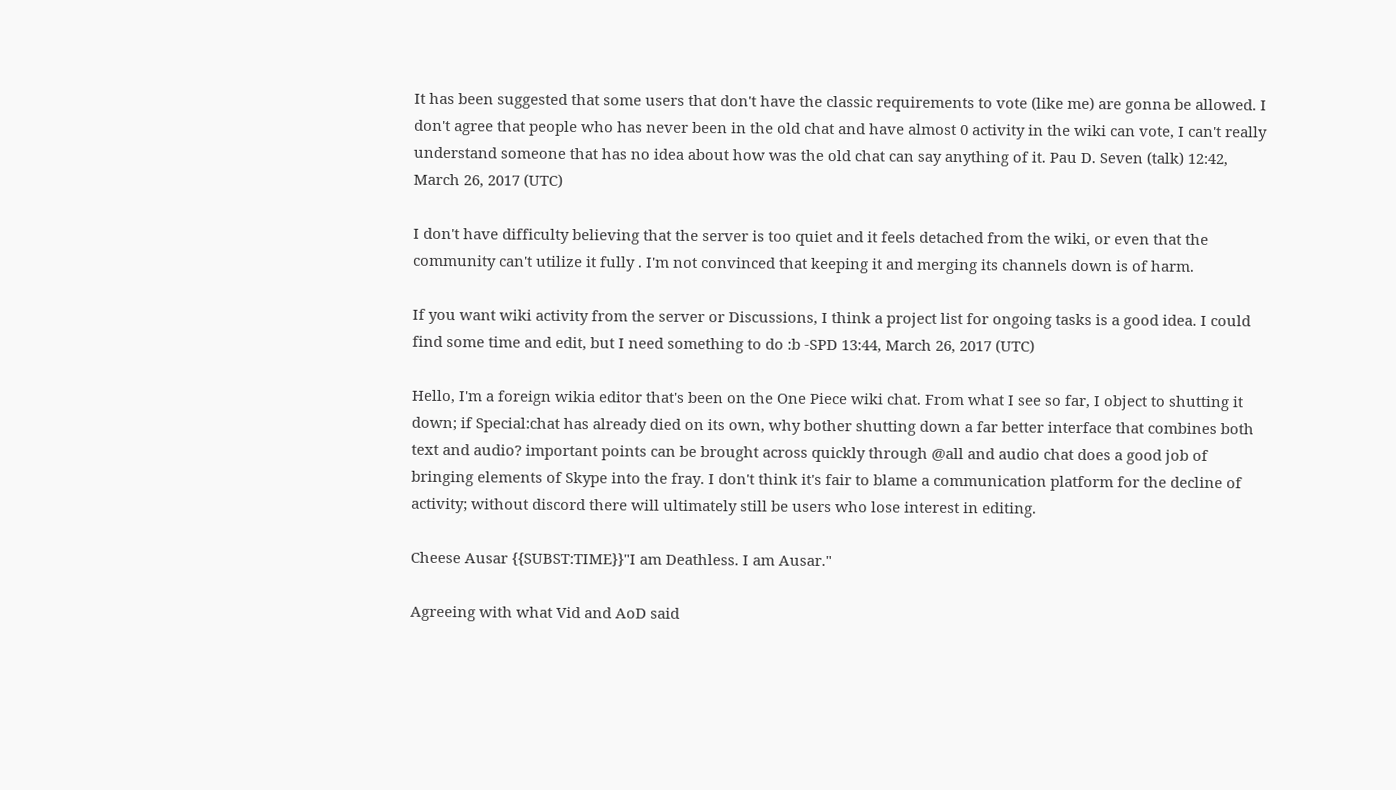It has been suggested that some users that don't have the classic requirements to vote (like me) are gonna be allowed. I don't agree that people who has never been in the old chat and have almost 0 activity in the wiki can vote, I can't really understand someone that has no idea about how was the old chat can say anything of it. Pau D. Seven (talk) 12:42, March 26, 2017 (UTC)

I don't have difficulty believing that the server is too quiet and it feels detached from the wiki, or even that the community can't utilize it fully . I'm not convinced that keeping it and merging its channels down is of harm.

If you want wiki activity from the server or Discussions, I think a project list for ongoing tasks is a good idea. I could find some time and edit, but I need something to do :b -SPD 13:44, March 26, 2017 (UTC)

Hello, I'm a foreign wikia editor that's been on the One Piece wiki chat. From what I see so far, I object to shutting it down; if Special:chat has already died on its own, why bother shutting down a far better interface that combines both text and audio? important points can be brought across quickly through @all and audio chat does a good job of bringing elements of Skype into the fray. I don't think it's fair to blame a communication platform for the decline of activity; without discord there will ultimately still be users who lose interest in editing.

Cheese Ausar {{SUBST:TIME}}"I am Deathless. I am Ausar."

Agreeing with what Vid and AoD said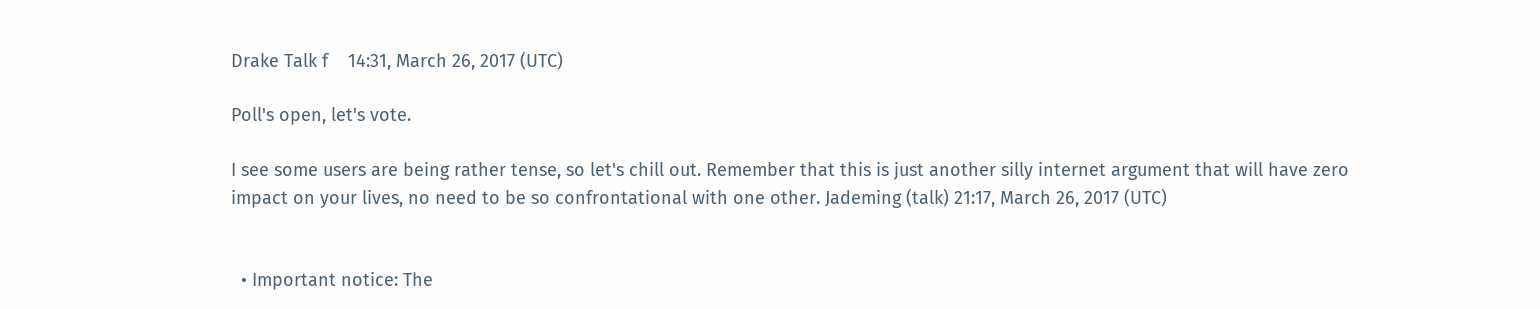Drake Talk f    14:31, March 26, 2017 (UTC)

Poll's open, let's vote.

I see some users are being rather tense, so let's chill out. Remember that this is just another silly internet argument that will have zero impact on your lives, no need to be so confrontational with one other. Jademing (talk) 21:17, March 26, 2017 (UTC)


  • Important notice: The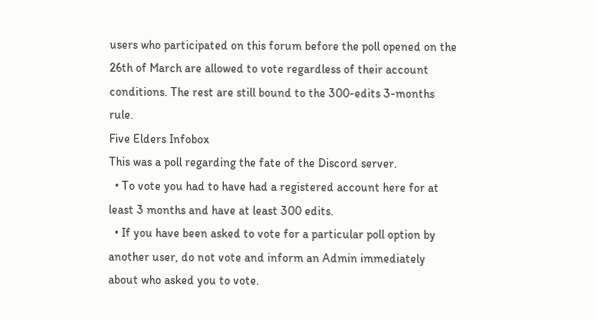users who participated on this forum before the poll opened on the 26th of March are allowed to vote regardless of their account conditions. The rest are still bound to the 300-edits 3-months rule.
Five Elders Infobox
This was a poll regarding the fate of the Discord server.
  • To vote you had to have had a registered account here for at least 3 months and have at least 300 edits.
  • If you have been asked to vote for a particular poll option by another user, do not vote and inform an Admin immediately about who asked you to vote.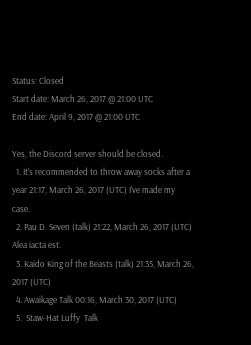Status: Closed
Start date: March 26, 2017 @ 21:00 UTC
End date: April 9, 2017 @ 21:00 UTC

Yes, the Discord server should be closed.
  1. It's recommended to throw away socks after a year 21:17, March 26, 2017 (UTC) I've made my case.
  2. Pau D. Seven (talk) 21:22, March 26, 2017 (UTC) Alea iacta est.
  3. Kaido King of the Beasts (talk) 21:35, March 26, 2017 (UTC)
  4. Awaikage Talk 00:16, March 30, 2017 (UTC)
  5.  Staw-Hat Luffy  Talk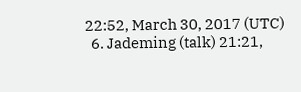22:52, March 30, 2017 (UTC)
  6. Jademing (talk) 21:21,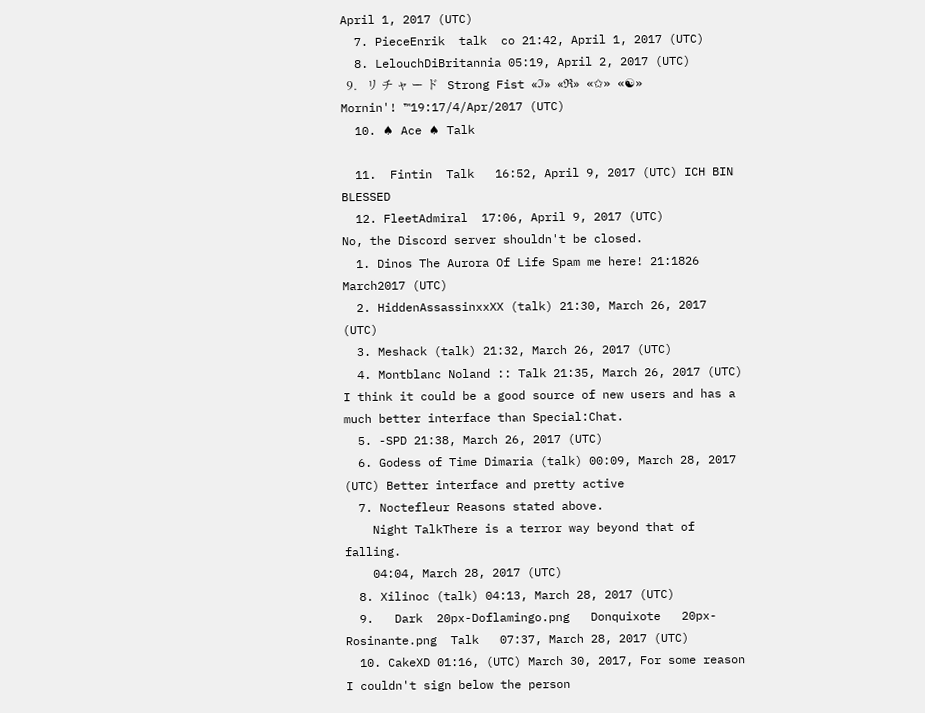April 1, 2017 (UTC)
  7. PieceEnrik  talk  co 21:42, April 1, 2017 (UTC)
  8. LelouchDiBritannia 05:19, April 2, 2017 (UTC)
  9.   リ チ ャ ー ド   Strong Fist «ℑ» «ℜ» «✩» «☯» Mornin'! ™19:17/4/Apr/2017 (UTC)
  10. ♠ Ace ♠ Talk

  11.  Fintin  Talk   16:52, April 9, 2017 (UTC) ICH BIN BLESSED
  12. FleetAdmiral  17:06, April 9, 2017 (UTC)
No, the Discord server shouldn't be closed.
  1. Dinos The Aurora Of Life Spam me here! 21:1826 March2017 (UTC)
  2. HiddenAssassinxxXX (talk) 21:30, March 26, 2017 (UTC)
  3. Meshack (talk) 21:32, March 26, 2017 (UTC)
  4. Montblanc Noland :: Talk 21:35, March 26, 2017 (UTC) I think it could be a good source of new users and has a much better interface than Special:Chat.
  5. -SPD 21:38, March 26, 2017 (UTC)
  6. Godess of Time Dimaria (talk) 00:09, March 28, 2017 (UTC) Better interface and pretty active
  7. Noctefleur Reasons stated above.
    Night TalkThere is a terror way beyond that of falling.
    04:04, March 28, 2017 (UTC)
  8. Xilinoc (talk) 04:13, March 28, 2017 (UTC)
  9.   Dark  20px-Doflamingo.png   Donquixote   20px-Rosinante.png  Talk   07:37, March 28, 2017 (UTC)
  10. CakeXD 01:16, (UTC) March 30, 2017, For some reason I couldn't sign below the person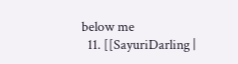below me
  11. [[SayuriDarling |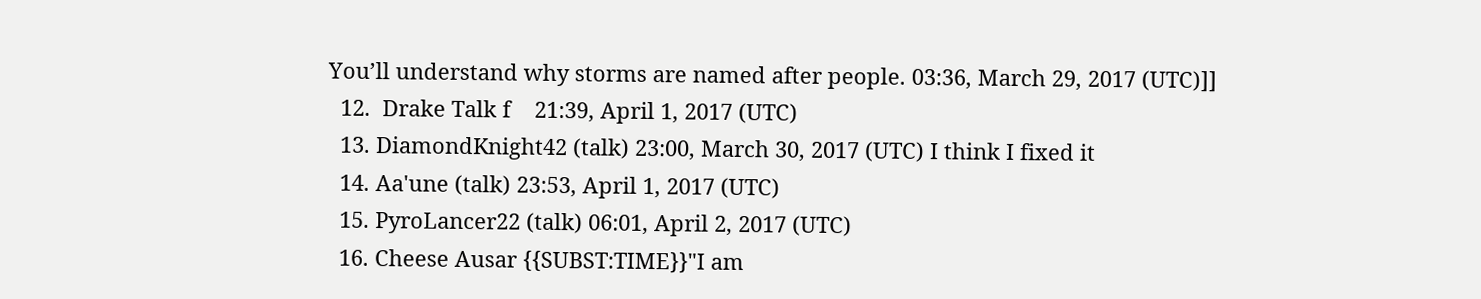You’ll understand why storms are named after people. 03:36, March 29, 2017 (UTC)]]
  12.  Drake Talk f    21:39, April 1, 2017 (UTC)
  13. DiamondKnight42 (talk) 23:00, March 30, 2017 (UTC) I think I fixed it
  14. Aa'une (talk) 23:53, April 1, 2017 (UTC)
  15. PyroLancer22 (talk) 06:01, April 2, 2017 (UTC)
  16. Cheese Ausar {{SUBST:TIME}}"I am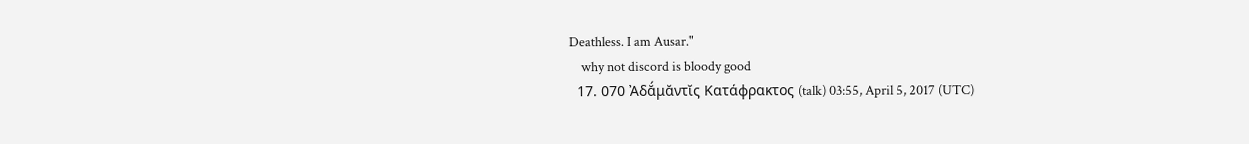Deathless. I am Ausar."
    why not discord is bloody good
  17. 070 Ἀδᾰ́μᾰντῐς Κατάφρακτος (talk) 03:55, April 5, 2017 (UTC)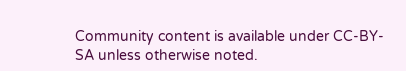Community content is available under CC-BY-SA unless otherwise noted.